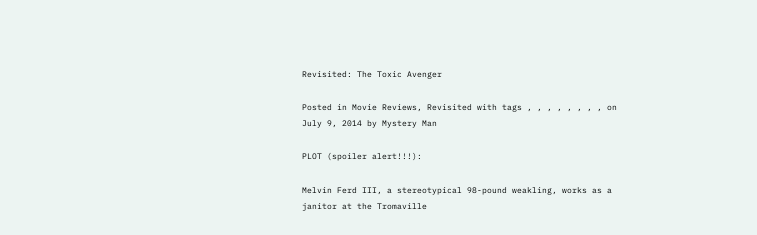Revisited: The Toxic Avenger

Posted in Movie Reviews, Revisited with tags , , , , , , , , on July 9, 2014 by Mystery Man

PLOT (spoiler alert!!!):

Melvin Ferd III, a stereotypical 98-pound weakling, works as a janitor at the Tromaville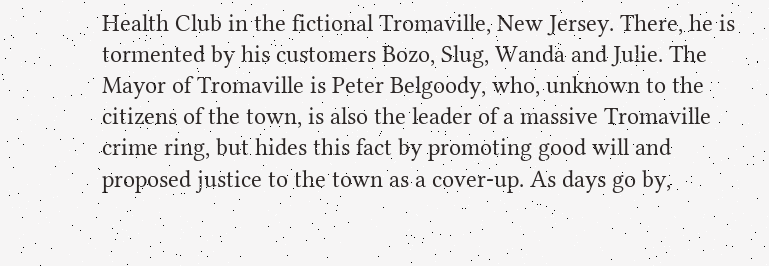Health Club in the fictional Tromaville, New Jersey. There, he is tormented by his customers Bozo, Slug, Wanda and Julie. The Mayor of Tromaville is Peter Belgoody, who, unknown to the citizens of the town, is also the leader of a massive Tromaville crime ring, but hides this fact by promoting good will and proposed justice to the town as a cover-up. As days go by,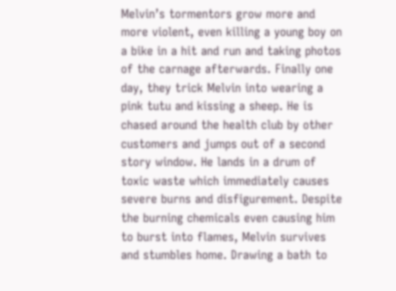Melvin’s tormentors grow more and more violent, even killing a young boy on a bike in a hit and run and taking photos of the carnage afterwards. Finally one day, they trick Melvin into wearing a pink tutu and kissing a sheep. He is chased around the health club by other customers and jumps out of a second story window. He lands in a drum of toxic waste which immediately causes severe burns and disfigurement. Despite the burning chemicals even causing him to burst into flames, Melvin survives and stumbles home. Drawing a bath to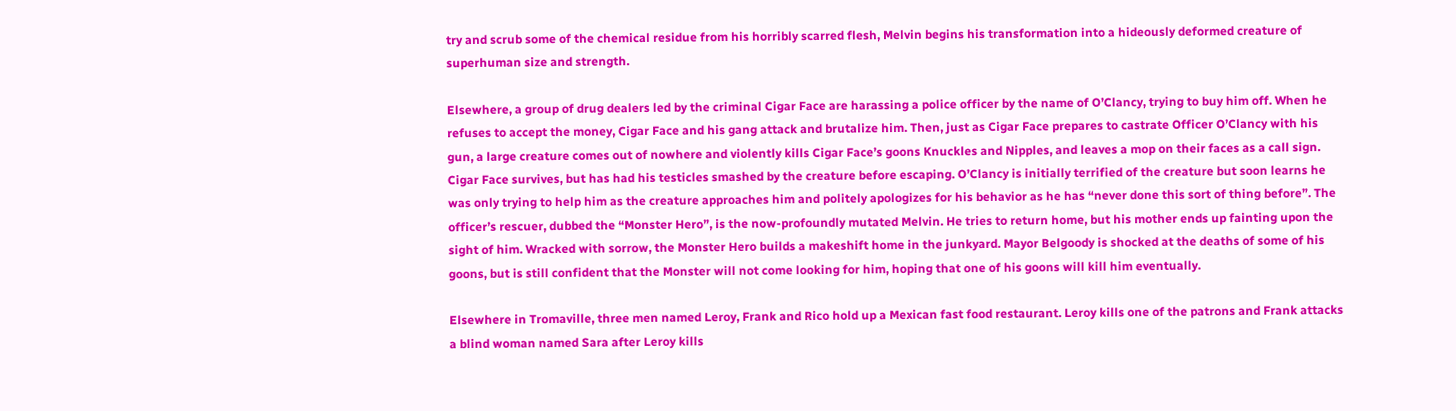try and scrub some of the chemical residue from his horribly scarred flesh, Melvin begins his transformation into a hideously deformed creature of superhuman size and strength.

Elsewhere, a group of drug dealers led by the criminal Cigar Face are harassing a police officer by the name of O’Clancy, trying to buy him off. When he refuses to accept the money, Cigar Face and his gang attack and brutalize him. Then, just as Cigar Face prepares to castrate Officer O’Clancy with his gun, a large creature comes out of nowhere and violently kills Cigar Face’s goons Knuckles and Nipples, and leaves a mop on their faces as a call sign. Cigar Face survives, but has had his testicles smashed by the creature before escaping. O’Clancy is initially terrified of the creature but soon learns he was only trying to help him as the creature approaches him and politely apologizes for his behavior as he has “never done this sort of thing before”. The officer’s rescuer, dubbed the “Monster Hero”, is the now-profoundly mutated Melvin. He tries to return home, but his mother ends up fainting upon the sight of him. Wracked with sorrow, the Monster Hero builds a makeshift home in the junkyard. Mayor Belgoody is shocked at the deaths of some of his goons, but is still confident that the Monster will not come looking for him, hoping that one of his goons will kill him eventually.

Elsewhere in Tromaville, three men named Leroy, Frank and Rico hold up a Mexican fast food restaurant. Leroy kills one of the patrons and Frank attacks a blind woman named Sara after Leroy kills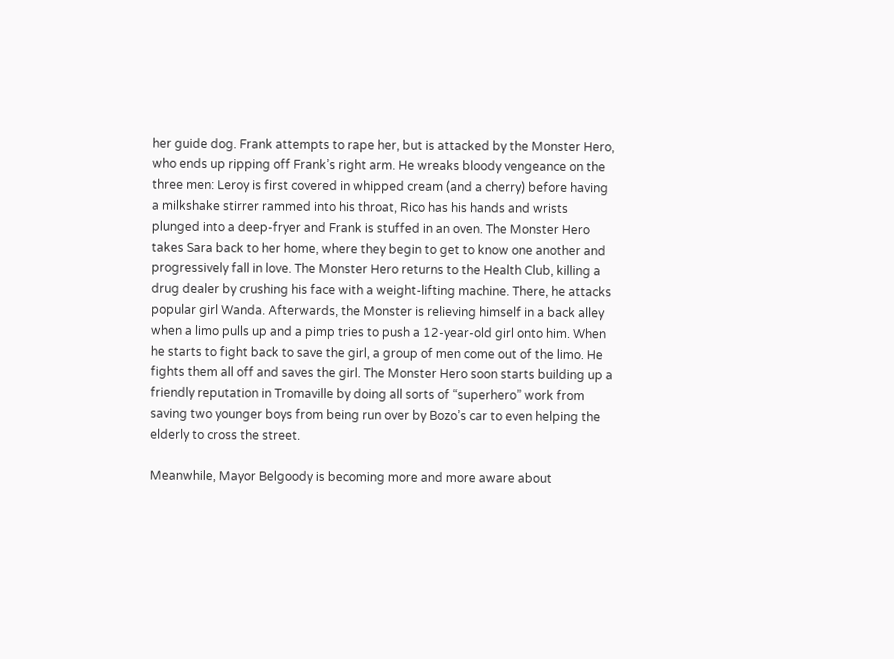her guide dog. Frank attempts to rape her, but is attacked by the Monster Hero, who ends up ripping off Frank’s right arm. He wreaks bloody vengeance on the three men: Leroy is first covered in whipped cream (and a cherry) before having a milkshake stirrer rammed into his throat, Rico has his hands and wrists plunged into a deep-fryer and Frank is stuffed in an oven. The Monster Hero takes Sara back to her home, where they begin to get to know one another and progressively fall in love. The Monster Hero returns to the Health Club, killing a drug dealer by crushing his face with a weight-lifting machine. There, he attacks popular girl Wanda. Afterwards, the Monster is relieving himself in a back alley when a limo pulls up and a pimp tries to push a 12-year-old girl onto him. When he starts to fight back to save the girl, a group of men come out of the limo. He fights them all off and saves the girl. The Monster Hero soon starts building up a friendly reputation in Tromaville by doing all sorts of “superhero” work from saving two younger boys from being run over by Bozo’s car to even helping the elderly to cross the street.

Meanwhile, Mayor Belgoody is becoming more and more aware about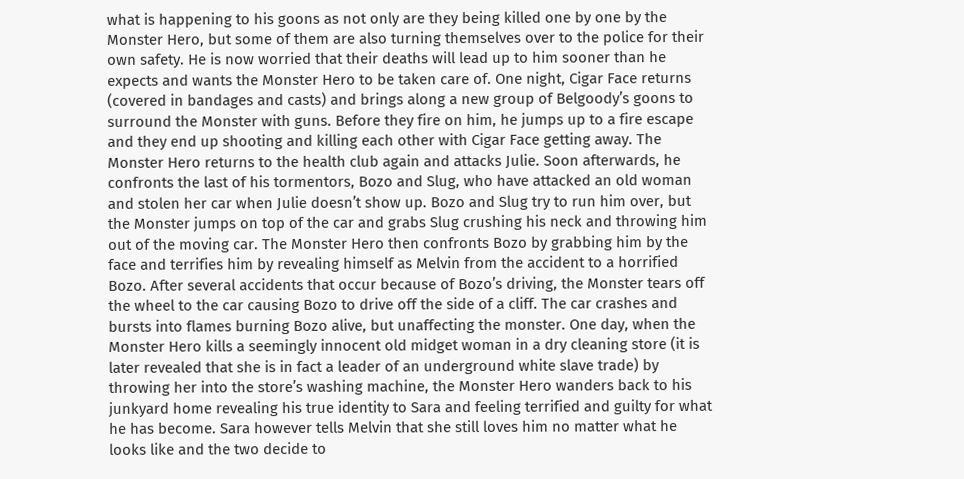what is happening to his goons as not only are they being killed one by one by the Monster Hero, but some of them are also turning themselves over to the police for their own safety. He is now worried that their deaths will lead up to him sooner than he expects and wants the Monster Hero to be taken care of. One night, Cigar Face returns (covered in bandages and casts) and brings along a new group of Belgoody’s goons to surround the Monster with guns. Before they fire on him, he jumps up to a fire escape and they end up shooting and killing each other with Cigar Face getting away. The Monster Hero returns to the health club again and attacks Julie. Soon afterwards, he confronts the last of his tormentors, Bozo and Slug, who have attacked an old woman and stolen her car when Julie doesn’t show up. Bozo and Slug try to run him over, but the Monster jumps on top of the car and grabs Slug crushing his neck and throwing him out of the moving car. The Monster Hero then confronts Bozo by grabbing him by the face and terrifies him by revealing himself as Melvin from the accident to a horrified Bozo. After several accidents that occur because of Bozo’s driving, the Monster tears off the wheel to the car causing Bozo to drive off the side of a cliff. The car crashes and bursts into flames burning Bozo alive, but unaffecting the monster. One day, when the Monster Hero kills a seemingly innocent old midget woman in a dry cleaning store (it is later revealed that she is in fact a leader of an underground white slave trade) by throwing her into the store’s washing machine, the Monster Hero wanders back to his junkyard home revealing his true identity to Sara and feeling terrified and guilty for what he has become. Sara however tells Melvin that she still loves him no matter what he looks like and the two decide to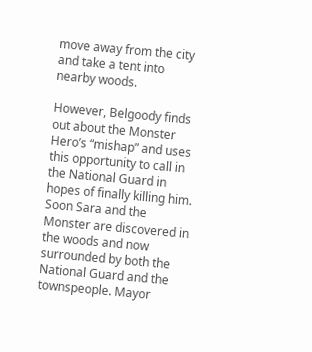move away from the city and take a tent into nearby woods.

However, Belgoody finds out about the Monster Hero’s “mishap” and uses this opportunity to call in the National Guard in hopes of finally killing him. Soon Sara and the Monster are discovered in the woods and now surrounded by both the National Guard and the townspeople. Mayor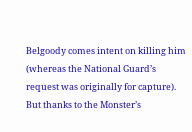Belgoody comes intent on killing him (whereas the National Guard’s request was originally for capture). But thanks to the Monster’s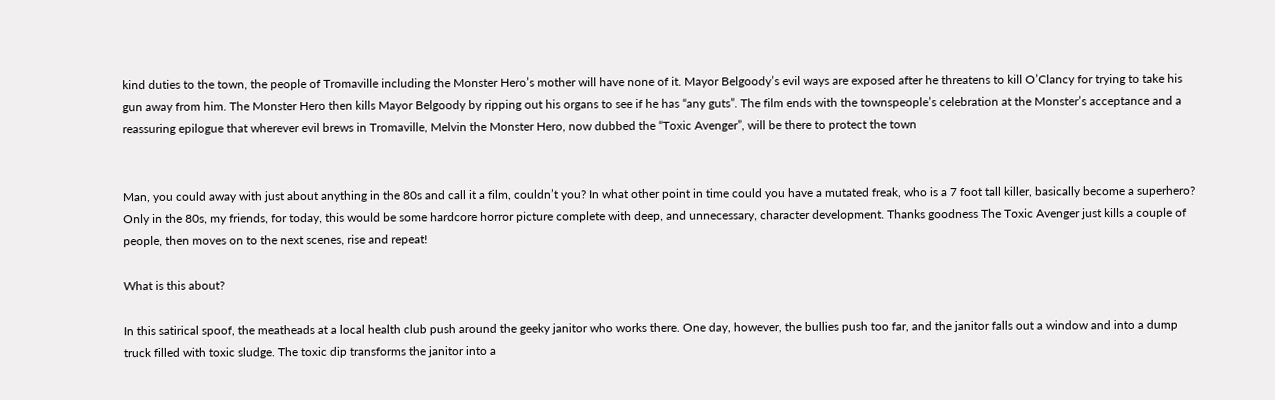kind duties to the town, the people of Tromaville including the Monster Hero’s mother will have none of it. Mayor Belgoody’s evil ways are exposed after he threatens to kill O’Clancy for trying to take his gun away from him. The Monster Hero then kills Mayor Belgoody by ripping out his organs to see if he has “any guts”. The film ends with the townspeople’s celebration at the Monster’s acceptance and a reassuring epilogue that wherever evil brews in Tromaville, Melvin the Monster Hero, now dubbed the “Toxic Avenger”, will be there to protect the town


Man, you could away with just about anything in the 80s and call it a film, couldn’t you? In what other point in time could you have a mutated freak, who is a 7 foot tall killer, basically become a superhero? Only in the 80s, my friends, for today, this would be some hardcore horror picture complete with deep, and unnecessary, character development. Thanks goodness The Toxic Avenger just kills a couple of people, then moves on to the next scenes, rise and repeat!

What is this about?

In this satirical spoof, the meatheads at a local health club push around the geeky janitor who works there. One day, however, the bullies push too far, and the janitor falls out a window and into a dump truck filled with toxic sludge. The toxic dip transforms the janitor into a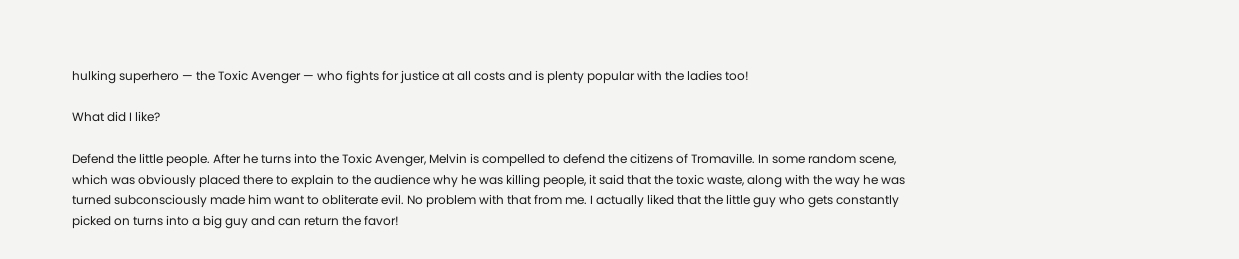hulking superhero — the Toxic Avenger — who fights for justice at all costs and is plenty popular with the ladies too!

What did I like?

Defend the little people. After he turns into the Toxic Avenger, Melvin is compelled to defend the citizens of Tromaville. In some random scene, which was obviously placed there to explain to the audience why he was killing people, it said that the toxic waste, along with the way he was turned subconsciously made him want to obliterate evil. No problem with that from me. I actually liked that the little guy who gets constantly picked on turns into a big guy and can return the favor!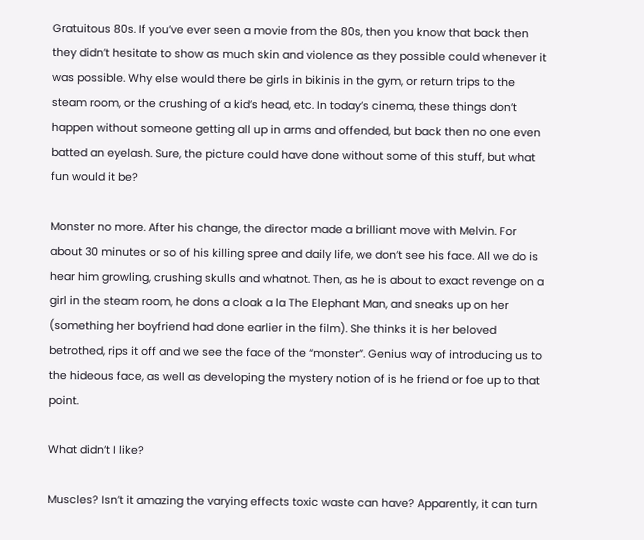Gratuitous 80s. If you’ve ever seen a movie from the 80s, then you know that back then they didn’t hesitate to show as much skin and violence as they possible could whenever it was possible. Why else would there be girls in bikinis in the gym, or return trips to the steam room, or the crushing of a kid’s head, etc. In today’s cinema, these things don’t happen without someone getting all up in arms and offended, but back then no one even batted an eyelash. Sure, the picture could have done without some of this stuff, but what fun would it be?

Monster no more. After his change, the director made a brilliant move with Melvin. For about 30 minutes or so of his killing spree and daily life, we don’t see his face. All we do is hear him growling, crushing skulls and whatnot. Then, as he is about to exact revenge on a girl in the steam room, he dons a cloak a la The Elephant Man, and sneaks up on her (something her boyfriend had done earlier in the film). She thinks it is her beloved betrothed, rips it off and we see the face of the “monster”. Genius way of introducing us to the hideous face, as well as developing the mystery notion of is he friend or foe up to that point.

What didn’t I like?

Muscles? Isn’t it amazing the varying effects toxic waste can have? Apparently, it can turn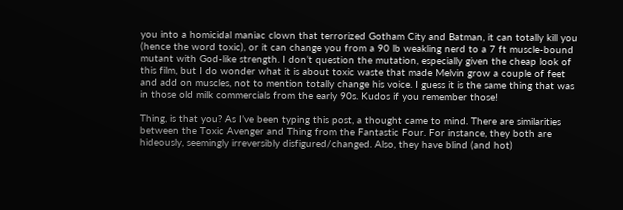you into a homicidal maniac clown that terrorized Gotham City and Batman, it can totally kill you (hence the word toxic), or it can change you from a 90 lb weakling nerd to a 7 ft muscle-bound mutant with God-like strength. I don’t question the mutation, especially given the cheap look of this film, but I do wonder what it is about toxic waste that made Melvin grow a couple of feet and add on muscles, not to mention totally change his voice. I guess it is the same thing that was in those old milk commercials from the early 90s. Kudos if you remember those!

Thing, is that you? As I’ve been typing this post, a thought came to mind. There are similarities between the Toxic Avenger and Thing from the Fantastic Four. For instance, they both are hideously, seemingly irreversibly disfigured/changed. Also, they have blind (and hot)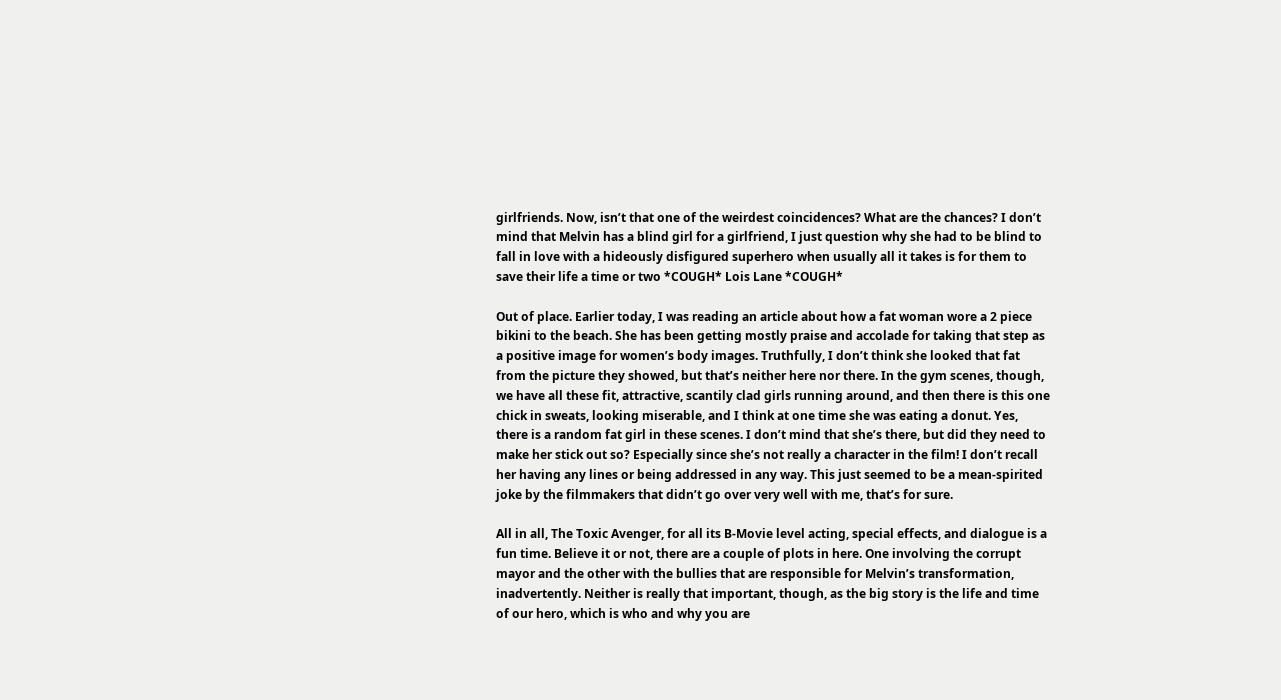girlfriends. Now, isn’t that one of the weirdest coincidences? What are the chances? I don’t mind that Melvin has a blind girl for a girlfriend, I just question why she had to be blind to fall in love with a hideously disfigured superhero when usually all it takes is for them to save their life a time or two *COUGH* Lois Lane *COUGH*

Out of place. Earlier today, I was reading an article about how a fat woman wore a 2 piece bikini to the beach. She has been getting mostly praise and accolade for taking that step as a positive image for women’s body images. Truthfully, I don’t think she looked that fat from the picture they showed, but that’s neither here nor there. In the gym scenes, though, we have all these fit, attractive, scantily clad girls running around, and then there is this one chick in sweats, looking miserable, and I think at one time she was eating a donut. Yes, there is a random fat girl in these scenes. I don’t mind that she’s there, but did they need to make her stick out so? Especially since she’s not really a character in the film! I don’t recall her having any lines or being addressed in any way. This just seemed to be a mean-spirited joke by the filmmakers that didn’t go over very well with me, that’s for sure.

All in all, The Toxic Avenger, for all its B-Movie level acting, special effects, and dialogue is a fun time. Believe it or not, there are a couple of plots in here. One involving the corrupt mayor and the other with the bullies that are responsible for Melvin’s transformation, inadvertently. Neither is really that important, though, as the big story is the life and time of our hero, which is who and why you are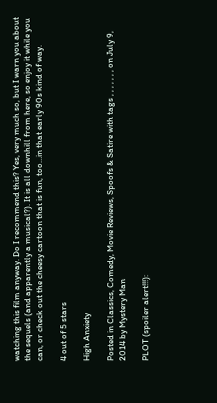watching this film anyway. Do I recommend this? Yes, very much so, but I warn you about the sequels (and apparently a musical?). It is all downhill from here, so enjoy it while you can, or check out the cheesy cartoon that is fun, too…in that early 90s kind of way.

4 out of 5 stars

High Anxiety

Posted in Classics, Comedy, Movie Reviews, Spoofs & Satire with tags , , , , , , , on July 9, 2014 by Mystery Man

PLOT (spoiler alert!!!):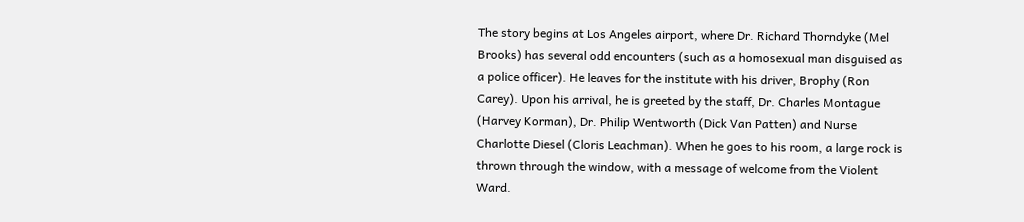The story begins at Los Angeles airport, where Dr. Richard Thorndyke (Mel Brooks) has several odd encounters (such as a homosexual man disguised as a police officer). He leaves for the institute with his driver, Brophy (Ron Carey). Upon his arrival, he is greeted by the staff, Dr. Charles Montague (Harvey Korman), Dr. Philip Wentworth (Dick Van Patten) and Nurse Charlotte Diesel (Cloris Leachman). When he goes to his room, a large rock is thrown through the window, with a message of welcome from the Violent Ward.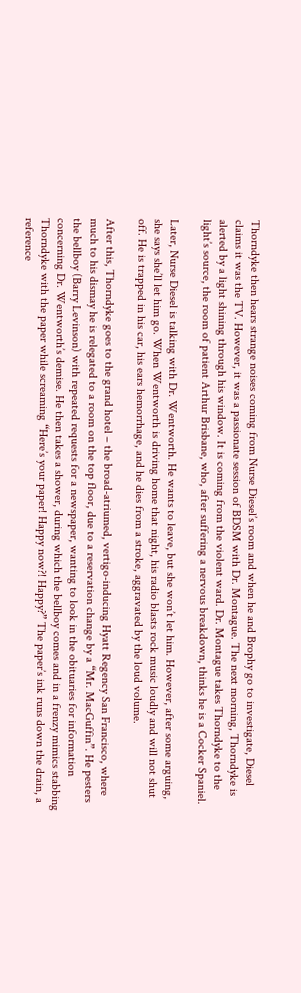Thorndyke then hears strange noises coming from Nurse Diesel’s room and when he and Brophy go to investigate, Diesel claims it was the TV. However, it was a passionate session of BDSM with Dr. Montague. The next morning, Thorndyke is alerted by a light shining through his window. It is coming from the violent ward. Dr. Montague takes Thorndyke to the light’s source, the room of patient Arthur Brisbane, who, after suffering a nervous breakdown, thinks he is a Cocker Spaniel.

Later, Nurse Diesel is talking with Dr. Wentworth. He wants to leave, but she won’t let him. However, after some arguing, she says she’ll let him go. When Wentworth is driving home that night, his radio blasts rock music loudly and will not shut off. He is trapped in his car, his ears hemorrhage, and he dies from a stroke, aggravated by the loud volume.

After this, Thorndyke goes to the grand hotel – the broad-atriumed, vertigo-inducing Hyatt Regency San Francisco, where much to his dismay he is relegated to a room on the top floor, due to a reservation change by a “Mr. MacGuffin”. He pesters the bellboy (Barry Levinson) with repeated requests for a newspaper, wanting to look in the obituaries for information concerning Dr. Wentworth’s demise. He then takes a shower, during which the bellboy comes and in a frenzy mimics stabbing Thorndyke with the paper while screaming “Here’s your paper! Happy now?! Happy?” The paper’s ink runs down the drain, a reference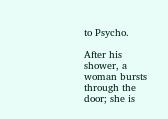to Psycho.

After his shower, a woman bursts through the door; she is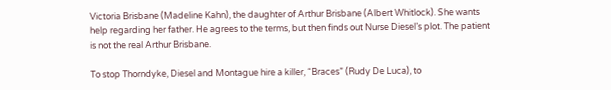Victoria Brisbane (Madeline Kahn), the daughter of Arthur Brisbane (Albert Whitlock). She wants help regarding her father. He agrees to the terms, but then finds out Nurse Diesel’s plot. The patient is not the real Arthur Brisbane.

To stop Thorndyke, Diesel and Montague hire a killer, “Braces” (Rudy De Luca), to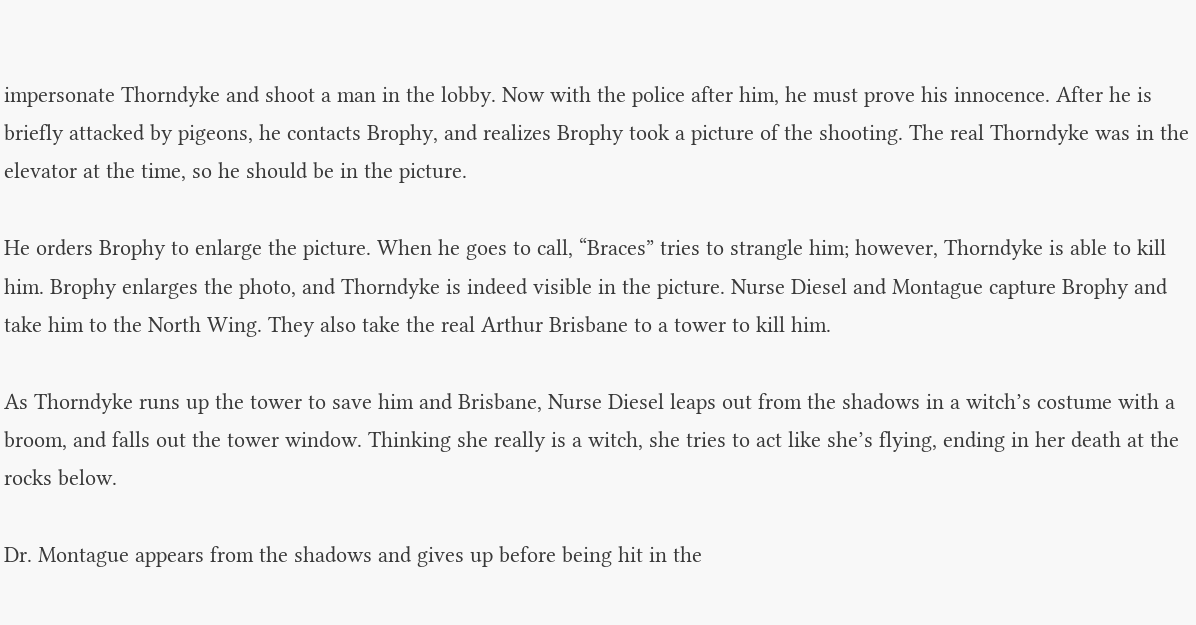impersonate Thorndyke and shoot a man in the lobby. Now with the police after him, he must prove his innocence. After he is briefly attacked by pigeons, he contacts Brophy, and realizes Brophy took a picture of the shooting. The real Thorndyke was in the elevator at the time, so he should be in the picture.

He orders Brophy to enlarge the picture. When he goes to call, “Braces” tries to strangle him; however, Thorndyke is able to kill him. Brophy enlarges the photo, and Thorndyke is indeed visible in the picture. Nurse Diesel and Montague capture Brophy and take him to the North Wing. They also take the real Arthur Brisbane to a tower to kill him.

As Thorndyke runs up the tower to save him and Brisbane, Nurse Diesel leaps out from the shadows in a witch’s costume with a broom, and falls out the tower window. Thinking she really is a witch, she tries to act like she’s flying, ending in her death at the rocks below.

Dr. Montague appears from the shadows and gives up before being hit in the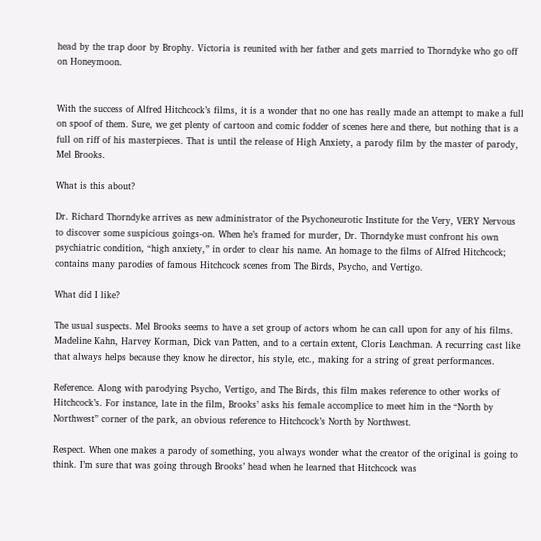head by the trap door by Brophy. Victoria is reunited with her father and gets married to Thorndyke who go off on Honeymoon.


With the success of Alfred Hitchcock’s films, it is a wonder that no one has really made an attempt to make a full on spoof of them. Sure, we get plenty of cartoon and comic fodder of scenes here and there, but nothing that is a full on riff of his masterpieces. That is until the release of High Anxiety, a parody film by the master of parody, Mel Brooks.

What is this about?

Dr. Richard Thorndyke arrives as new administrator of the Psychoneurotic Institute for the Very, VERY Nervous to discover some suspicious goings-on. When he’s framed for murder, Dr. Thorndyke must confront his own psychiatric condition, “high anxiety,” in order to clear his name. An homage to the films of Alfred Hitchcock; contains many parodies of famous Hitchcock scenes from The Birds, Psycho, and Vertigo.

What did I like?

The usual suspects. Mel Brooks seems to have a set group of actors whom he can call upon for any of his films. Madeline Kahn, Harvey Korman, Dick van Patten, and to a certain extent, Cloris Leachman. A recurring cast like that always helps because they know he director, his style, etc., making for a string of great performances.

Reference. Along with parodying Psycho, Vertigo, and The Birds, this film makes reference to other works of Hitchcock’s. For instance, late in the film, Brooks’ asks his female accomplice to meet him in the “North by Northwest” corner of the park, an obvious reference to Hitchcock’s North by Northwest.

Respect. When one makes a parody of something, you always wonder what the creator of the original is going to think. I’m sure that was going through Brooks’ head when he learned that Hitchcock was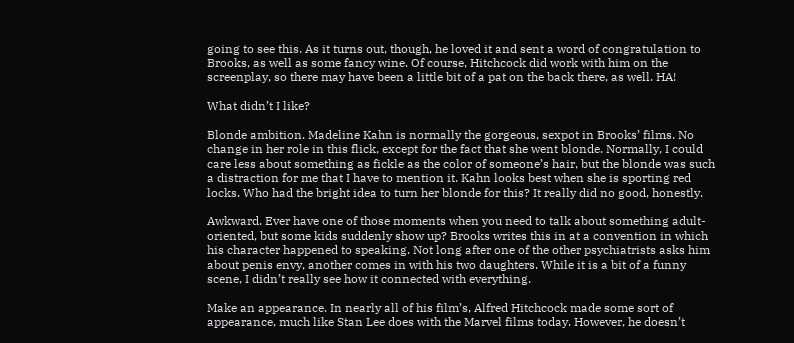going to see this. As it turns out, though, he loved it and sent a word of congratulation to Brooks, as well as some fancy wine. Of course, Hitchcock did work with him on the screenplay, so there may have been a little bit of a pat on the back there, as well. HA!

What didn’t I like?

Blonde ambition. Madeline Kahn is normally the gorgeous, sexpot in Brooks’ films. No change in her role in this flick, except for the fact that she went blonde. Normally, I could care less about something as fickle as the color of someone’s hair, but the blonde was such a distraction for me that I have to mention it. Kahn looks best when she is sporting red locks. Who had the bright idea to turn her blonde for this? It really did no good, honestly.

Awkward. Ever have one of those moments when you need to talk about something adult-oriented, but some kids suddenly show up? Brooks writes this in at a convention in which his character happened to speaking. Not long after one of the other psychiatrists asks him about penis envy, another comes in with his two daughters. While it is a bit of a funny scene, I didn’t really see how it connected with everything.

Make an appearance. In nearly all of his film’s, Alfred Hitchcock made some sort of appearance, much like Stan Lee does with the Marvel films today. However, he doesn’t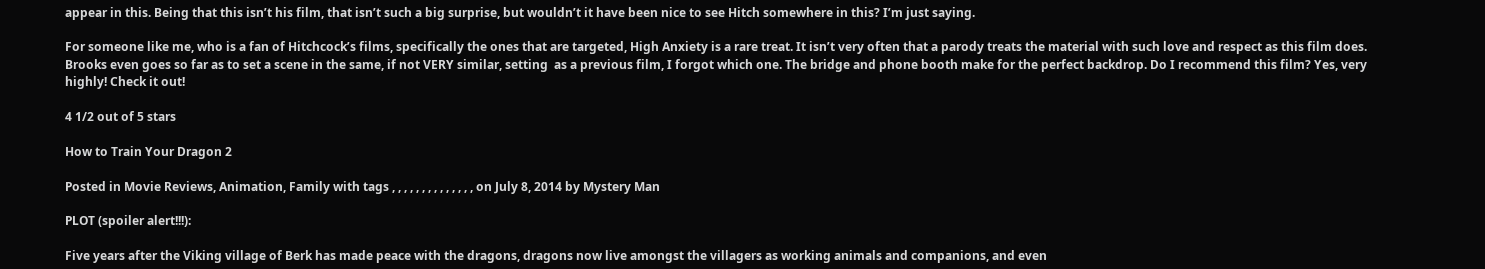appear in this. Being that this isn’t his film, that isn’t such a big surprise, but wouldn’t it have been nice to see Hitch somewhere in this? I’m just saying.

For someone like me, who is a fan of Hitchcock’s films, specifically the ones that are targeted, High Anxiety is a rare treat. It isn’t very often that a parody treats the material with such love and respect as this film does. Brooks even goes so far as to set a scene in the same, if not VERY similar, setting  as a previous film, I forgot which one. The bridge and phone booth make for the perfect backdrop. Do I recommend this film? Yes, very highly! Check it out!

4 1/2 out of 5 stars

How to Train Your Dragon 2

Posted in Movie Reviews, Animation, Family with tags , , , , , , , , , , , , , , on July 8, 2014 by Mystery Man

PLOT (spoiler alert!!!):

Five years after the Viking village of Berk has made peace with the dragons, dragons now live amongst the villagers as working animals and companions, and even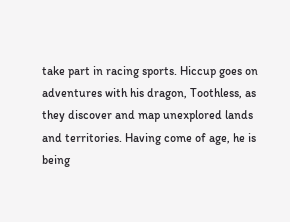take part in racing sports. Hiccup goes on adventures with his dragon, Toothless, as they discover and map unexplored lands and territories. Having come of age, he is being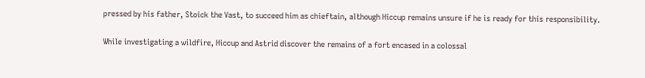pressed by his father, Stoick the Vast, to succeed him as chieftain, although Hiccup remains unsure if he is ready for this responsibility.

While investigating a wildfire, Hiccup and Astrid discover the remains of a fort encased in a colossal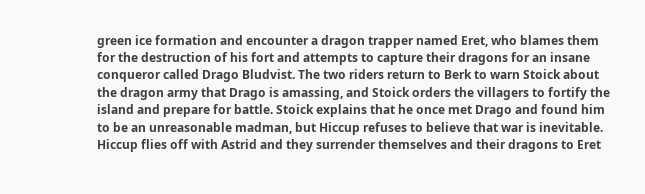green ice formation and encounter a dragon trapper named Eret, who blames them for the destruction of his fort and attempts to capture their dragons for an insane conqueror called Drago Bludvist. The two riders return to Berk to warn Stoick about the dragon army that Drago is amassing, and Stoick orders the villagers to fortify the island and prepare for battle. Stoick explains that he once met Drago and found him to be an unreasonable madman, but Hiccup refuses to believe that war is inevitable. Hiccup flies off with Astrid and they surrender themselves and their dragons to Eret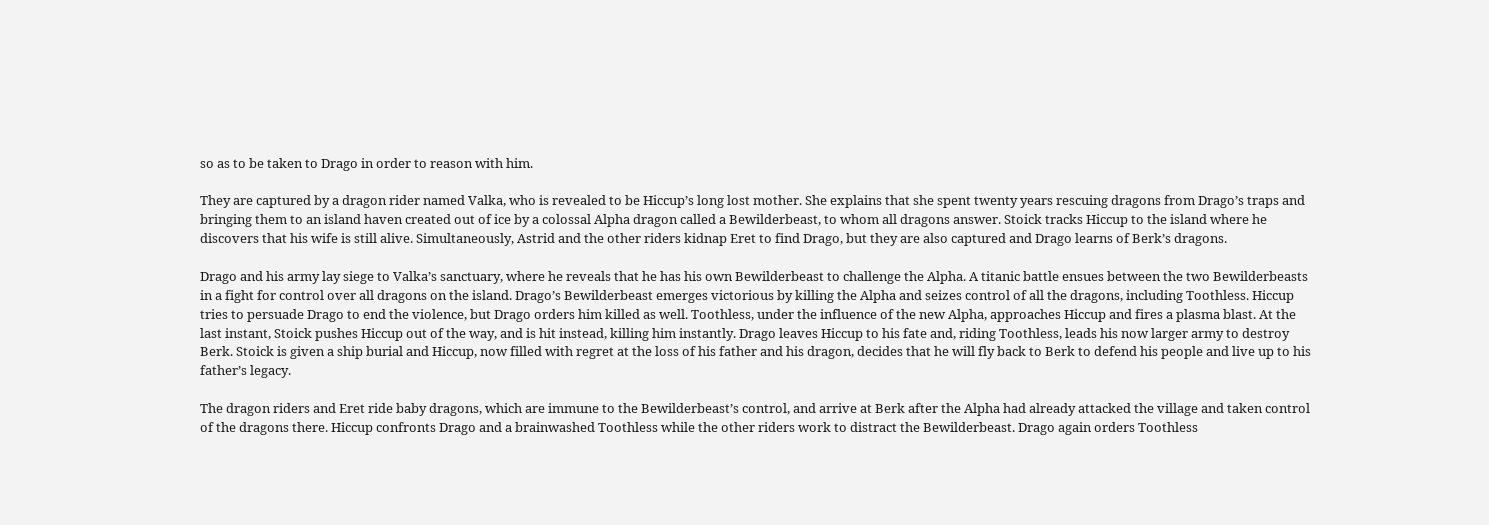so as to be taken to Drago in order to reason with him.

They are captured by a dragon rider named Valka, who is revealed to be Hiccup’s long lost mother. She explains that she spent twenty years rescuing dragons from Drago’s traps and bringing them to an island haven created out of ice by a colossal Alpha dragon called a Bewilderbeast, to whom all dragons answer. Stoick tracks Hiccup to the island where he discovers that his wife is still alive. Simultaneously, Astrid and the other riders kidnap Eret to find Drago, but they are also captured and Drago learns of Berk’s dragons.

Drago and his army lay siege to Valka’s sanctuary, where he reveals that he has his own Bewilderbeast to challenge the Alpha. A titanic battle ensues between the two Bewilderbeasts in a fight for control over all dragons on the island. Drago’s Bewilderbeast emerges victorious by killing the Alpha and seizes control of all the dragons, including Toothless. Hiccup tries to persuade Drago to end the violence, but Drago orders him killed as well. Toothless, under the influence of the new Alpha, approaches Hiccup and fires a plasma blast. At the last instant, Stoick pushes Hiccup out of the way, and is hit instead, killing him instantly. Drago leaves Hiccup to his fate and, riding Toothless, leads his now larger army to destroy Berk. Stoick is given a ship burial and Hiccup, now filled with regret at the loss of his father and his dragon, decides that he will fly back to Berk to defend his people and live up to his father’s legacy.

The dragon riders and Eret ride baby dragons, which are immune to the Bewilderbeast’s control, and arrive at Berk after the Alpha had already attacked the village and taken control of the dragons there. Hiccup confronts Drago and a brainwashed Toothless while the other riders work to distract the Bewilderbeast. Drago again orders Toothless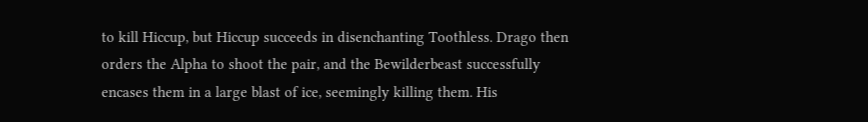to kill Hiccup, but Hiccup succeeds in disenchanting Toothless. Drago then orders the Alpha to shoot the pair, and the Bewilderbeast successfully encases them in a large blast of ice, seemingly killing them. His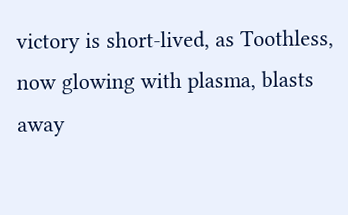victory is short-lived, as Toothless, now glowing with plasma, blasts away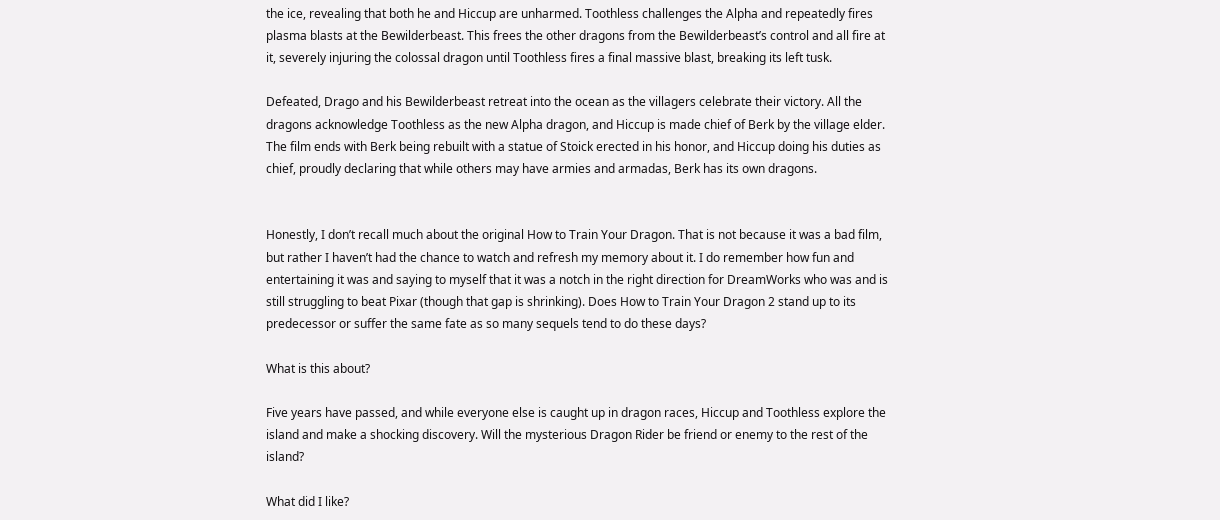the ice, revealing that both he and Hiccup are unharmed. Toothless challenges the Alpha and repeatedly fires plasma blasts at the Bewilderbeast. This frees the other dragons from the Bewilderbeast’s control and all fire at it, severely injuring the colossal dragon until Toothless fires a final massive blast, breaking its left tusk.

Defeated, Drago and his Bewilderbeast retreat into the ocean as the villagers celebrate their victory. All the dragons acknowledge Toothless as the new Alpha dragon, and Hiccup is made chief of Berk by the village elder. The film ends with Berk being rebuilt with a statue of Stoick erected in his honor, and Hiccup doing his duties as chief, proudly declaring that while others may have armies and armadas, Berk has its own dragons.


Honestly, I don’t recall much about the original How to Train Your Dragon. That is not because it was a bad film, but rather I haven’t had the chance to watch and refresh my memory about it. I do remember how fun and entertaining it was and saying to myself that it was a notch in the right direction for DreamWorks who was and is still struggling to beat Pixar (though that gap is shrinking). Does How to Train Your Dragon 2 stand up to its predecessor or suffer the same fate as so many sequels tend to do these days?

What is this about?

Five years have passed, and while everyone else is caught up in dragon races, Hiccup and Toothless explore the island and make a shocking discovery. Will the mysterious Dragon Rider be friend or enemy to the rest of the island?

What did I like?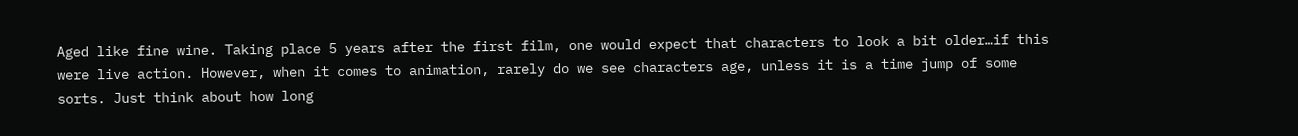Aged like fine wine. Taking place 5 years after the first film, one would expect that characters to look a bit older…if this were live action. However, when it comes to animation, rarely do we see characters age, unless it is a time jump of some sorts. Just think about how long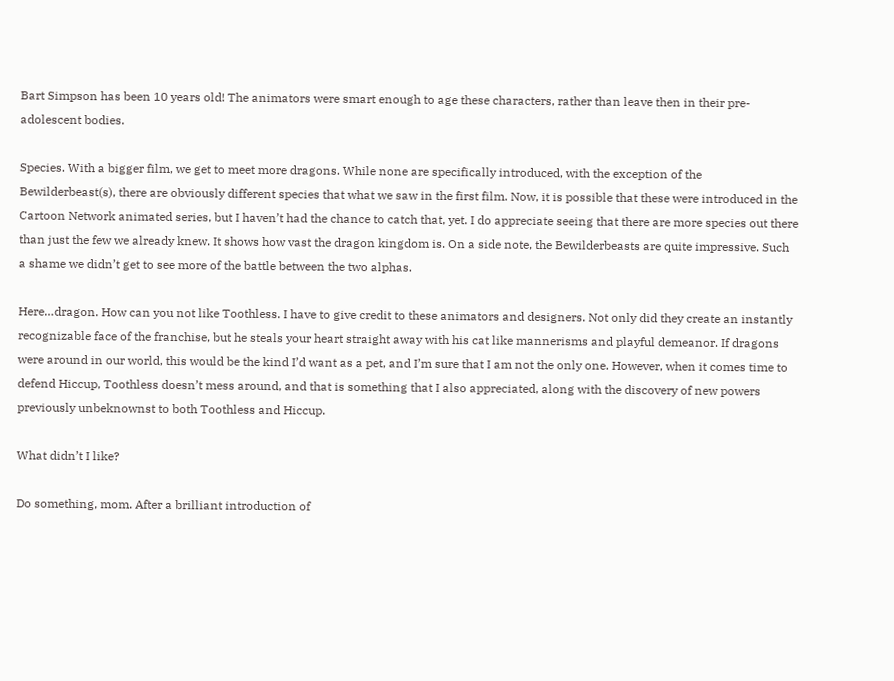Bart Simpson has been 10 years old! The animators were smart enough to age these characters, rather than leave then in their pre-adolescent bodies.

Species. With a bigger film, we get to meet more dragons. While none are specifically introduced, with the exception of the Bewilderbeast(s), there are obviously different species that what we saw in the first film. Now, it is possible that these were introduced in the Cartoon Network animated series, but I haven’t had the chance to catch that, yet. I do appreciate seeing that there are more species out there than just the few we already knew. It shows how vast the dragon kingdom is. On a side note, the Bewilderbeasts are quite impressive. Such a shame we didn’t get to see more of the battle between the two alphas.

Here…dragon. How can you not like Toothless. I have to give credit to these animators and designers. Not only did they create an instantly recognizable face of the franchise, but he steals your heart straight away with his cat like mannerisms and playful demeanor. If dragons were around in our world, this would be the kind I’d want as a pet, and I’m sure that I am not the only one. However, when it comes time to defend Hiccup, Toothless doesn’t mess around, and that is something that I also appreciated, along with the discovery of new powers previously unbeknownst to both Toothless and Hiccup.

What didn’t I like?

Do something, mom. After a brilliant introduction of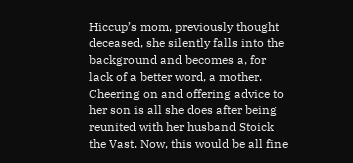Hiccup’s mom, previously thought deceased, she silently falls into the background and becomes a, for lack of a better word, a mother. Cheering on and offering advice to her son is all she does after being reunited with her husband Stoick the Vast. Now, this would be all fine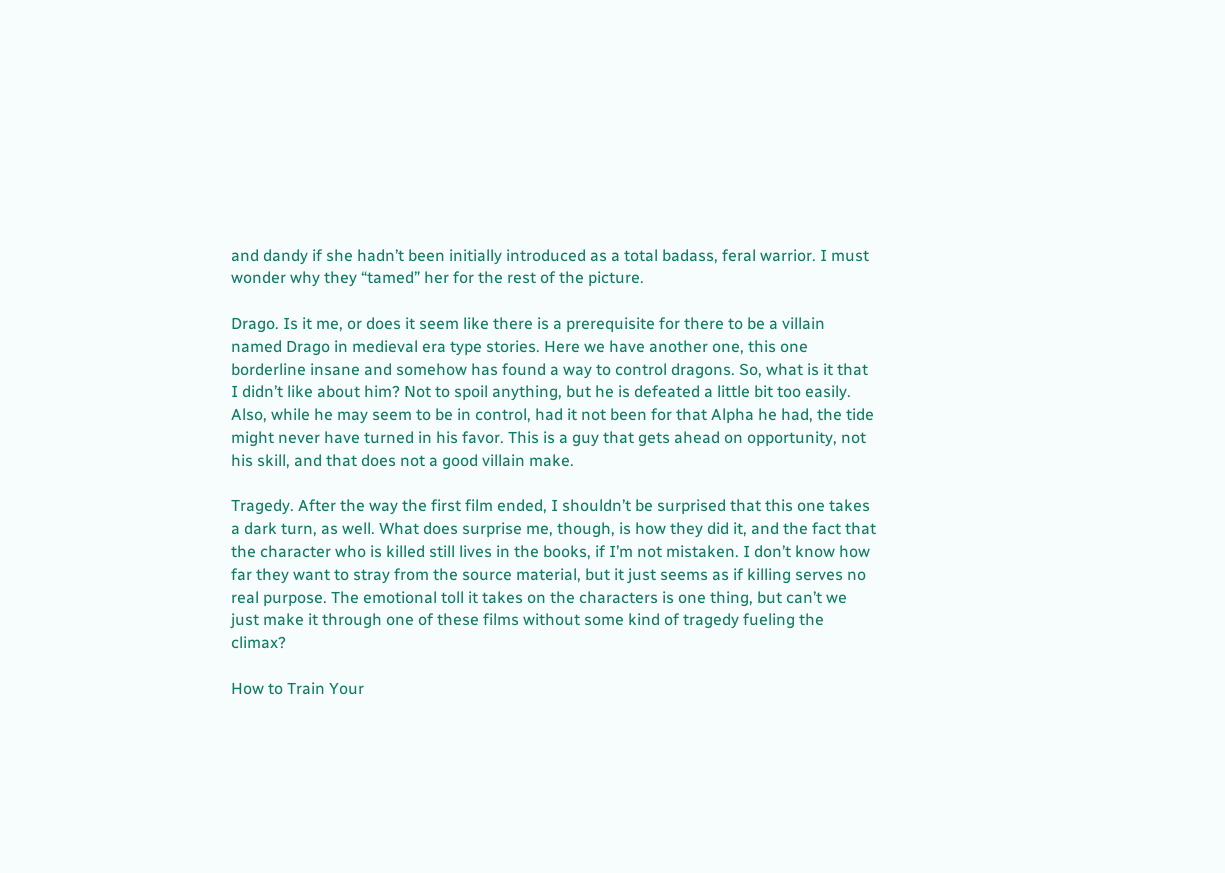and dandy if she hadn’t been initially introduced as a total badass, feral warrior. I must wonder why they “tamed” her for the rest of the picture.

Drago. Is it me, or does it seem like there is a prerequisite for there to be a villain named Drago in medieval era type stories. Here we have another one, this one borderline insane and somehow has found a way to control dragons. So, what is it that I didn’t like about him? Not to spoil anything, but he is defeated a little bit too easily. Also, while he may seem to be in control, had it not been for that Alpha he had, the tide might never have turned in his favor. This is a guy that gets ahead on opportunity, not his skill, and that does not a good villain make.

Tragedy. After the way the first film ended, I shouldn’t be surprised that this one takes a dark turn, as well. What does surprise me, though, is how they did it, and the fact that the character who is killed still lives in the books, if I’m not mistaken. I don’t know how far they want to stray from the source material, but it just seems as if killing serves no real purpose. The emotional toll it takes on the characters is one thing, but can’t we just make it through one of these films without some kind of tragedy fueling the climax?

How to Train Your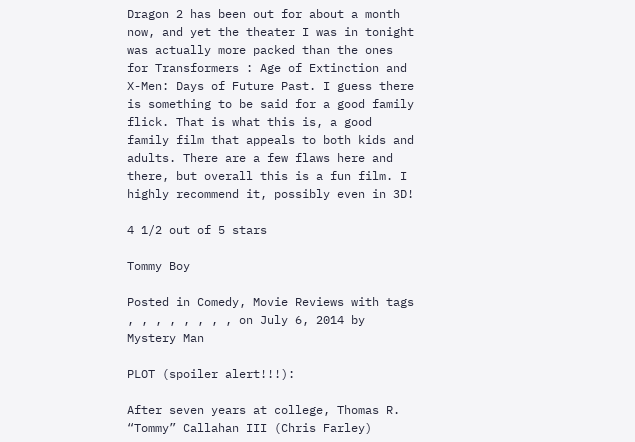Dragon 2 has been out for about a month now, and yet the theater I was in tonight was actually more packed than the ones for Transformers : Age of Extinction and X-Men: Days of Future Past. I guess there is something to be said for a good family flick. That is what this is, a good family film that appeals to both kids and adults. There are a few flaws here and there, but overall this is a fun film. I highly recommend it, possibly even in 3D!

4 1/2 out of 5 stars

Tommy Boy

Posted in Comedy, Movie Reviews with tags , , , , , , , , on July 6, 2014 by Mystery Man

PLOT (spoiler alert!!!):

After seven years at college, Thomas R. “Tommy” Callahan III (Chris Farley)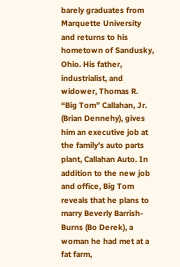barely graduates from Marquette University and returns to his hometown of Sandusky, Ohio. His father, industrialist, and widower, Thomas R. “Big Tom” Callahan, Jr. (Brian Dennehy), gives him an executive job at the family’s auto parts plant, Callahan Auto. In addition to the new job and office, Big Tom reveals that he plans to marry Beverly Barrish-Burns (Bo Derek), a woman he had met at a fat farm,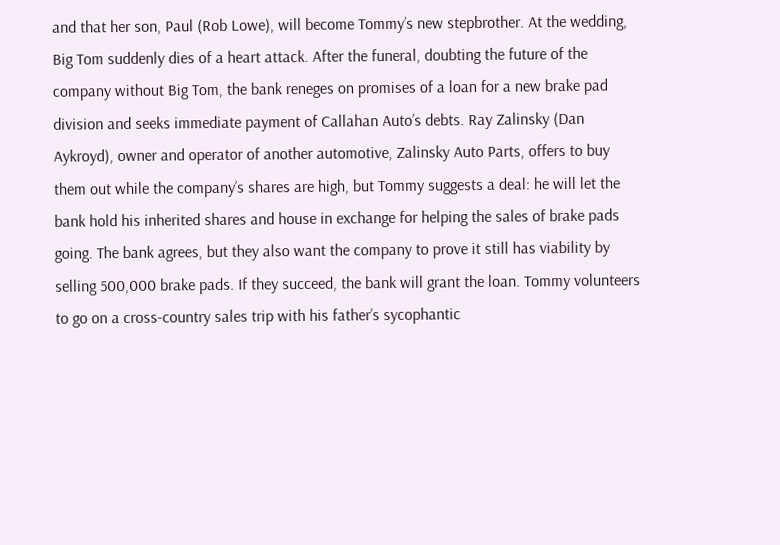and that her son, Paul (Rob Lowe), will become Tommy’s new stepbrother. At the wedding, Big Tom suddenly dies of a heart attack. After the funeral, doubting the future of the company without Big Tom, the bank reneges on promises of a loan for a new brake pad division and seeks immediate payment of Callahan Auto’s debts. Ray Zalinsky (Dan Aykroyd), owner and operator of another automotive, Zalinsky Auto Parts, offers to buy them out while the company’s shares are high, but Tommy suggests a deal: he will let the bank hold his inherited shares and house in exchange for helping the sales of brake pads going. The bank agrees, but they also want the company to prove it still has viability by selling 500,000 brake pads. If they succeed, the bank will grant the loan. Tommy volunteers to go on a cross-country sales trip with his father’s sycophantic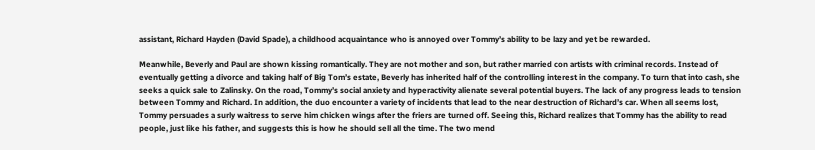assistant, Richard Hayden (David Spade), a childhood acquaintance who is annoyed over Tommy’s ability to be lazy and yet be rewarded.

Meanwhile, Beverly and Paul are shown kissing romantically. They are not mother and son, but rather married con artists with criminal records. Instead of eventually getting a divorce and taking half of Big Tom’s estate, Beverly has inherited half of the controlling interest in the company. To turn that into cash, she seeks a quick sale to Zalinsky. On the road, Tommy’s social anxiety and hyperactivity alienate several potential buyers. The lack of any progress leads to tension between Tommy and Richard. In addition, the duo encounter a variety of incidents that lead to the near destruction of Richard’s car. When all seems lost, Tommy persuades a surly waitress to serve him chicken wings after the friers are turned off. Seeing this, Richard realizes that Tommy has the ability to read people, just like his father, and suggests this is how he should sell all the time. The two mend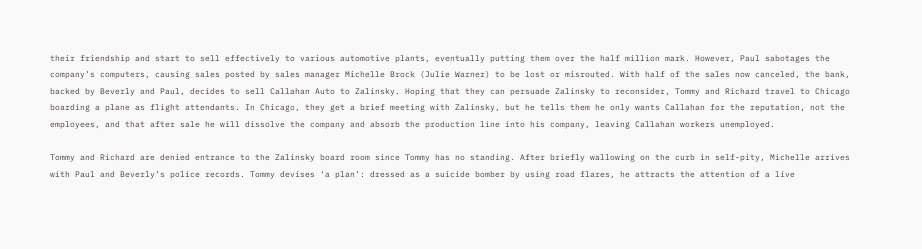their friendship and start to sell effectively to various automotive plants, eventually putting them over the half million mark. However, Paul sabotages the company’s computers, causing sales posted by sales manager Michelle Brock (Julie Warner) to be lost or misrouted. With half of the sales now canceled, the bank, backed by Beverly and Paul, decides to sell Callahan Auto to Zalinsky. Hoping that they can persuade Zalinsky to reconsider, Tommy and Richard travel to Chicago boarding a plane as flight attendants. In Chicago, they get a brief meeting with Zalinsky, but he tells them he only wants Callahan for the reputation, not the employees, and that after sale he will dissolve the company and absorb the production line into his company, leaving Callahan workers unemployed.

Tommy and Richard are denied entrance to the Zalinsky board room since Tommy has no standing. After briefly wallowing on the curb in self-pity, Michelle arrives with Paul and Beverly’s police records. Tommy devises ‘a plan’: dressed as a suicide bomber by using road flares, he attracts the attention of a live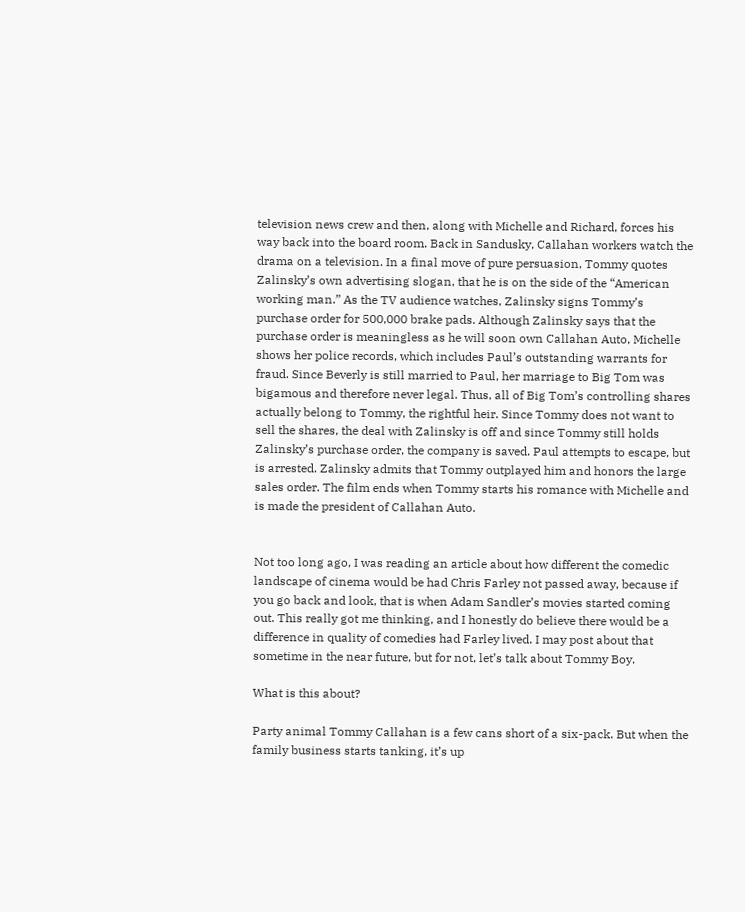television news crew and then, along with Michelle and Richard, forces his way back into the board room. Back in Sandusky, Callahan workers watch the drama on a television. In a final move of pure persuasion, Tommy quotes Zalinsky’s own advertising slogan, that he is on the side of the “American working man.” As the TV audience watches, Zalinsky signs Tommy’s purchase order for 500,000 brake pads. Although Zalinsky says that the purchase order is meaningless as he will soon own Callahan Auto, Michelle shows her police records, which includes Paul’s outstanding warrants for fraud. Since Beverly is still married to Paul, her marriage to Big Tom was bigamous and therefore never legal. Thus, all of Big Tom’s controlling shares actually belong to Tommy, the rightful heir. Since Tommy does not want to sell the shares, the deal with Zalinsky is off and since Tommy still holds Zalinsky’s purchase order, the company is saved. Paul attempts to escape, but is arrested. Zalinsky admits that Tommy outplayed him and honors the large sales order. The film ends when Tommy starts his romance with Michelle and is made the president of Callahan Auto.


Not too long ago, I was reading an article about how different the comedic landscape of cinema would be had Chris Farley not passed away, because if you go back and look, that is when Adam Sandler’s movies started coming out. This really got me thinking, and I honestly do believe there would be a difference in quality of comedies had Farley lived. I may post about that sometime in the near future, but for not, let’s talk about Tommy Boy.

What is this about?

Party animal Tommy Callahan is a few cans short of a six-pack. But when the family business starts tanking, it’s up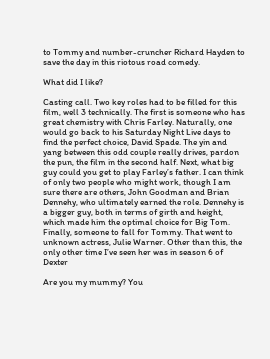to Tommy and number-cruncher Richard Hayden to save the day in this riotous road comedy.

What did I like?

Casting call. Two key roles had to be filled for this film, well 3 technically. The first is someone who has great chemistry with Chris Farley. Naturally, one would go back to his Saturday Night Live days to find the perfect choice, David Spade. The yin and yang between this odd couple really drives, pardon the pun, the film in the second half. Next, what big guy could you get to play Farley’s father. I can think of only two people who might work, though I am sure there are others, John Goodman and Brian Dennehy, who ultimately earned the role. Dennehy is a bigger guy, both in terms of girth and height, which made him the optimal choice for Big Tom. Finally, someone to fall for Tommy. That went to unknown actress, Julie Warner. Other than this, the only other time I’ve seen her was in season 6 of Dexter

Are you my mummy? You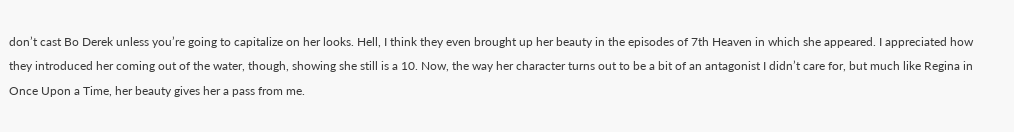don’t cast Bo Derek unless you’re going to capitalize on her looks. Hell, I think they even brought up her beauty in the episodes of 7th Heaven in which she appeared. I appreciated how they introduced her coming out of the water, though, showing she still is a 10. Now, the way her character turns out to be a bit of an antagonist I didn’t care for, but much like Regina in Once Upon a Time, her beauty gives her a pass from me.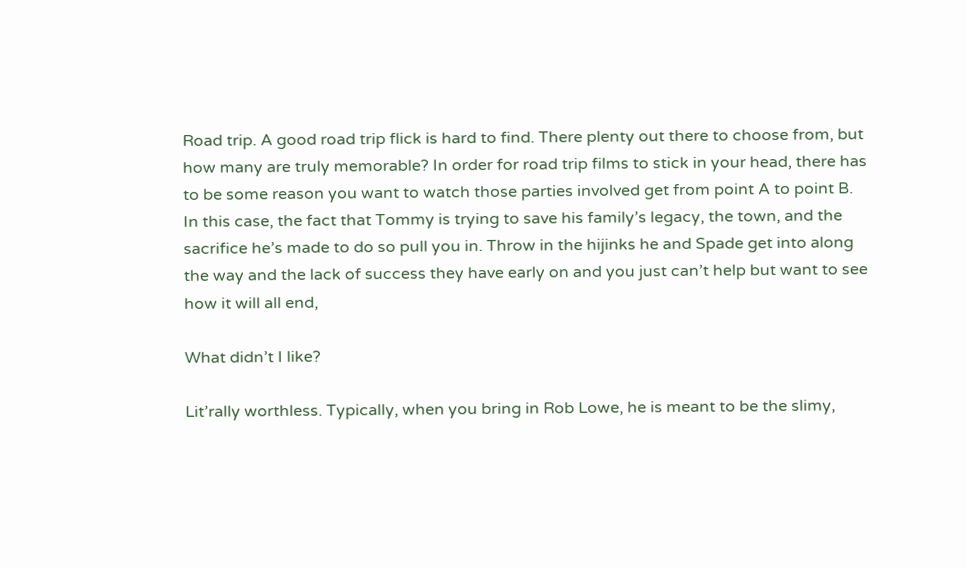Road trip. A good road trip flick is hard to find. There plenty out there to choose from, but how many are truly memorable? In order for road trip films to stick in your head, there has to be some reason you want to watch those parties involved get from point A to point B. In this case, the fact that Tommy is trying to save his family’s legacy, the town, and the sacrifice he’s made to do so pull you in. Throw in the hijinks he and Spade get into along the way and the lack of success they have early on and you just can’t help but want to see how it will all end,

What didn’t I like?

Lit’rally worthless. Typically, when you bring in Rob Lowe, he is meant to be the slimy,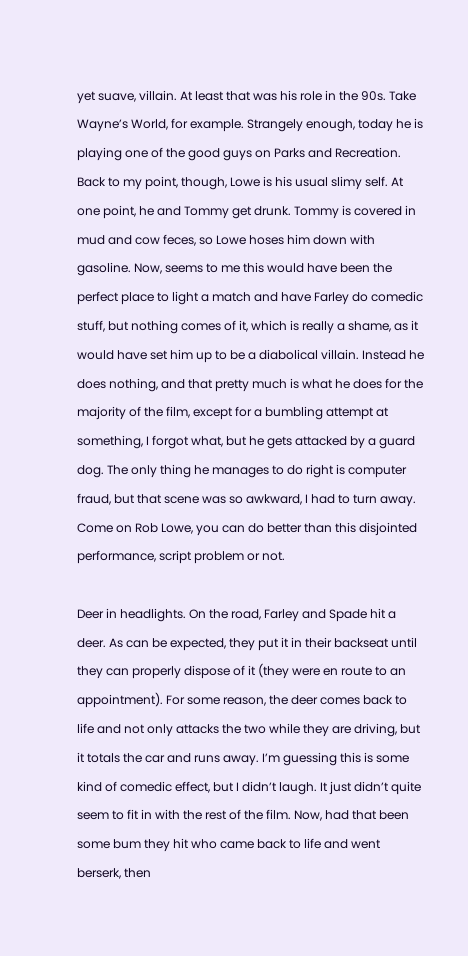yet suave, villain. At least that was his role in the 90s. Take Wayne’s World, for example. Strangely enough, today he is playing one of the good guys on Parks and Recreation. Back to my point, though, Lowe is his usual slimy self. At one point, he and Tommy get drunk. Tommy is covered in mud and cow feces, so Lowe hoses him down with gasoline. Now, seems to me this would have been the perfect place to light a match and have Farley do comedic stuff, but nothing comes of it, which is really a shame, as it would have set him up to be a diabolical villain. Instead he does nothing, and that pretty much is what he does for the majority of the film, except for a bumbling attempt at something, I forgot what, but he gets attacked by a guard dog. The only thing he manages to do right is computer fraud, but that scene was so awkward, I had to turn away. Come on Rob Lowe, you can do better than this disjointed performance, script problem or not.

Deer in headlights. On the road, Farley and Spade hit a deer. As can be expected, they put it in their backseat until they can properly dispose of it (they were en route to an appointment). For some reason, the deer comes back to life and not only attacks the two while they are driving, but it totals the car and runs away. I’m guessing this is some kind of comedic effect, but I didn’t laugh. It just didn’t quite seem to fit in with the rest of the film. Now, had that been some bum they hit who came back to life and went berserk, then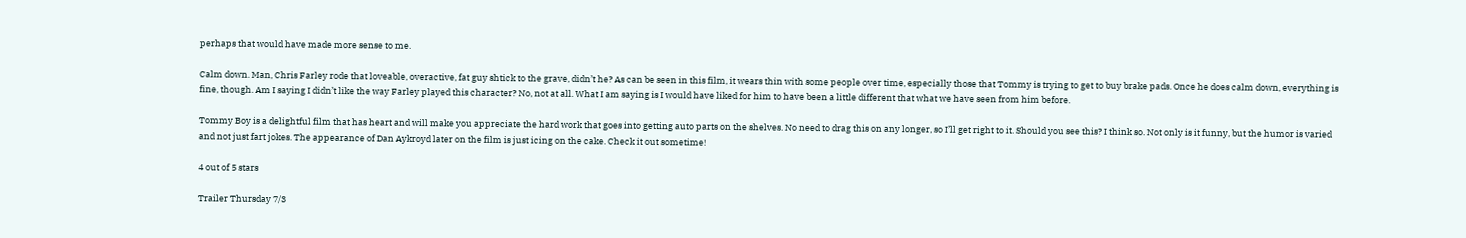perhaps that would have made more sense to me.

Calm down. Man, Chris Farley rode that loveable, overactive, fat guy shtick to the grave, didn’t he? As can be seen in this film, it wears thin with some people over time, especially those that Tommy is trying to get to buy brake pads. Once he does calm down, everything is fine, though. Am I saying I didn’t like the way Farley played this character? No, not at all. What I am saying is I would have liked for him to have been a little different that what we have seen from him before.

Tommy Boy is a delightful film that has heart and will make you appreciate the hard work that goes into getting auto parts on the shelves. No need to drag this on any longer, so I’ll get right to it. Should you see this? I think so. Not only is it funny, but the humor is varied and not just fart jokes. The appearance of Dan Aykroyd later on the film is just icing on the cake. Check it out sometime!

4 out of 5 stars

Trailer Thursday 7/3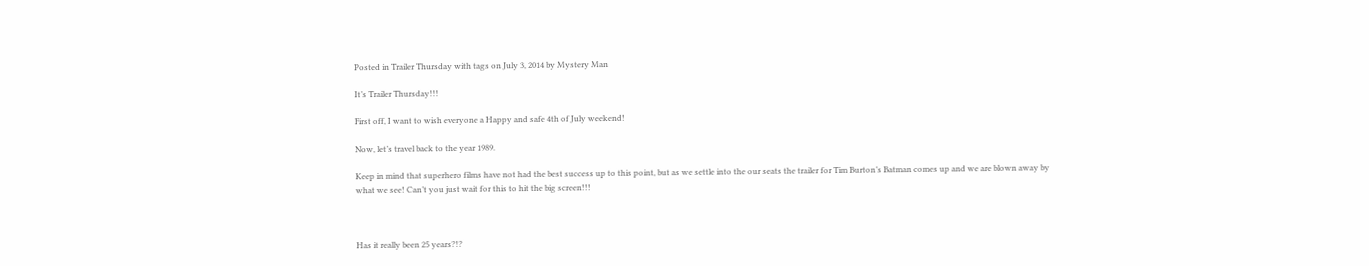Posted in Trailer Thursday with tags on July 3, 2014 by Mystery Man

It’s Trailer Thursday!!!

First off, I want to wish everyone a Happy and safe 4th of July weekend!

Now, let’s travel back to the year 1989.

Keep in mind that superhero films have not had the best success up to this point, but as we settle into the our seats the trailer for Tim Burton’s Batman comes up and we are blown away by what we see! Can’t you just wait for this to hit the big screen!!!



Has it really been 25 years?!?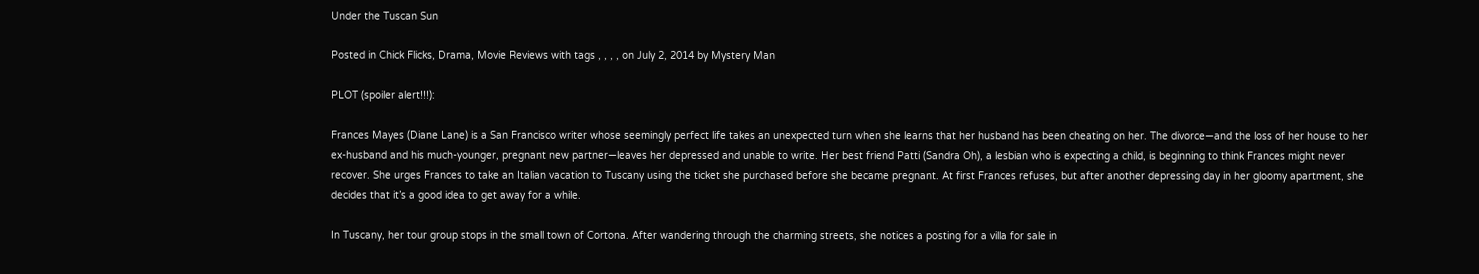Under the Tuscan Sun

Posted in Chick Flicks, Drama, Movie Reviews with tags , , , , on July 2, 2014 by Mystery Man

PLOT (spoiler alert!!!):

Frances Mayes (Diane Lane) is a San Francisco writer whose seemingly perfect life takes an unexpected turn when she learns that her husband has been cheating on her. The divorce—and the loss of her house to her ex-husband and his much-younger, pregnant new partner—leaves her depressed and unable to write. Her best friend Patti (Sandra Oh), a lesbian who is expecting a child, is beginning to think Frances might never recover. She urges Frances to take an Italian vacation to Tuscany using the ticket she purchased before she became pregnant. At first Frances refuses, but after another depressing day in her gloomy apartment, she decides that it’s a good idea to get away for a while.

In Tuscany, her tour group stops in the small town of Cortona. After wandering through the charming streets, she notices a posting for a villa for sale in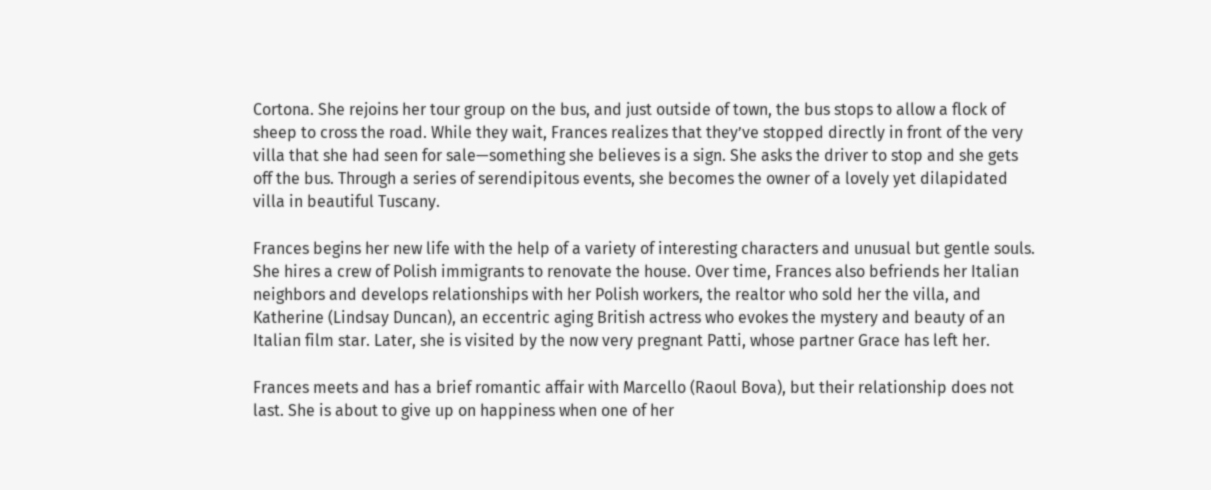Cortona. She rejoins her tour group on the bus, and just outside of town, the bus stops to allow a flock of sheep to cross the road. While they wait, Frances realizes that they’ve stopped directly in front of the very villa that she had seen for sale—something she believes is a sign. She asks the driver to stop and she gets off the bus. Through a series of serendipitous events, she becomes the owner of a lovely yet dilapidated villa in beautiful Tuscany.

Frances begins her new life with the help of a variety of interesting characters and unusual but gentle souls. She hires a crew of Polish immigrants to renovate the house. Over time, Frances also befriends her Italian neighbors and develops relationships with her Polish workers, the realtor who sold her the villa, and Katherine (Lindsay Duncan), an eccentric aging British actress who evokes the mystery and beauty of an Italian film star. Later, she is visited by the now very pregnant Patti, whose partner Grace has left her.

Frances meets and has a brief romantic affair with Marcello (Raoul Bova), but their relationship does not last. She is about to give up on happiness when one of her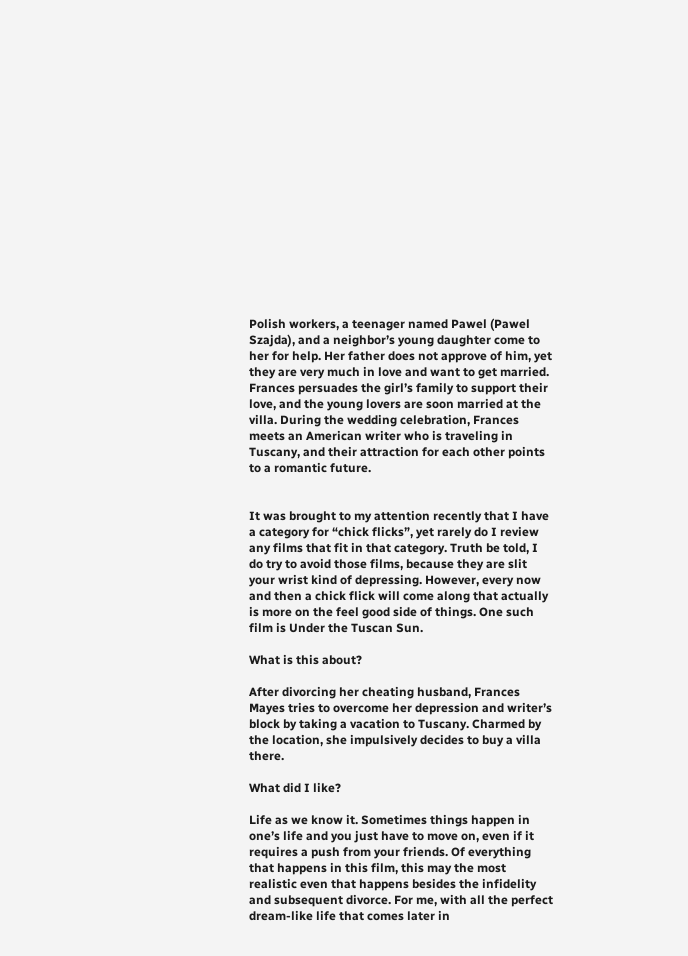Polish workers, a teenager named Pawel (Pawel Szajda), and a neighbor’s young daughter come to her for help. Her father does not approve of him, yet they are very much in love and want to get married. Frances persuades the girl’s family to support their love, and the young lovers are soon married at the villa. During the wedding celebration, Frances meets an American writer who is traveling in Tuscany, and their attraction for each other points to a romantic future.


It was brought to my attention recently that I have a category for “chick flicks”, yet rarely do I review any films that fit in that category. Truth be told, I do try to avoid those films, because they are slit your wrist kind of depressing. However, every now and then a chick flick will come along that actually is more on the feel good side of things. One such film is Under the Tuscan Sun.

What is this about?

After divorcing her cheating husband, Frances Mayes tries to overcome her depression and writer’s block by taking a vacation to Tuscany. Charmed by the location, she impulsively decides to buy a villa there.

What did I like?

Life as we know it. Sometimes things happen in one’s life and you just have to move on, even if it requires a push from your friends. Of everything that happens in this film, this may the most realistic even that happens besides the infidelity and subsequent divorce. For me, with all the perfect dream-like life that comes later in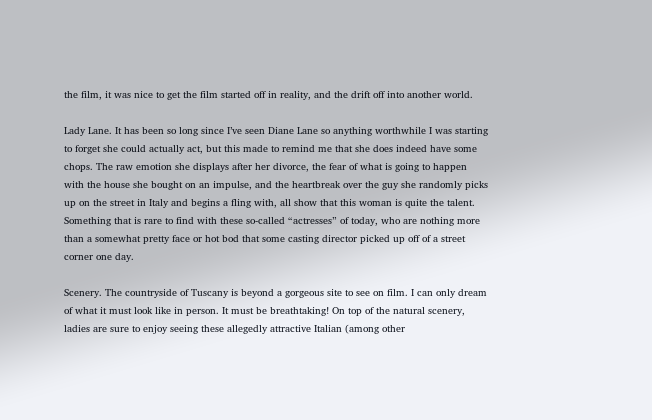the film, it was nice to get the film started off in reality, and the drift off into another world.

Lady Lane. It has been so long since I’ve seen Diane Lane so anything worthwhile I was starting to forget she could actually act, but this made to remind me that she does indeed have some chops. The raw emotion she displays after her divorce, the fear of what is going to happen with the house she bought on an impulse, and the heartbreak over the guy she randomly picks up on the street in Italy and begins a fling with, all show that this woman is quite the talent. Something that is rare to find with these so-called “actresses” of today, who are nothing more than a somewhat pretty face or hot bod that some casting director picked up off of a street corner one day.

Scenery. The countryside of Tuscany is beyond a gorgeous site to see on film. I can only dream of what it must look like in person. It must be breathtaking! On top of the natural scenery, ladies are sure to enjoy seeing these allegedly attractive Italian (among other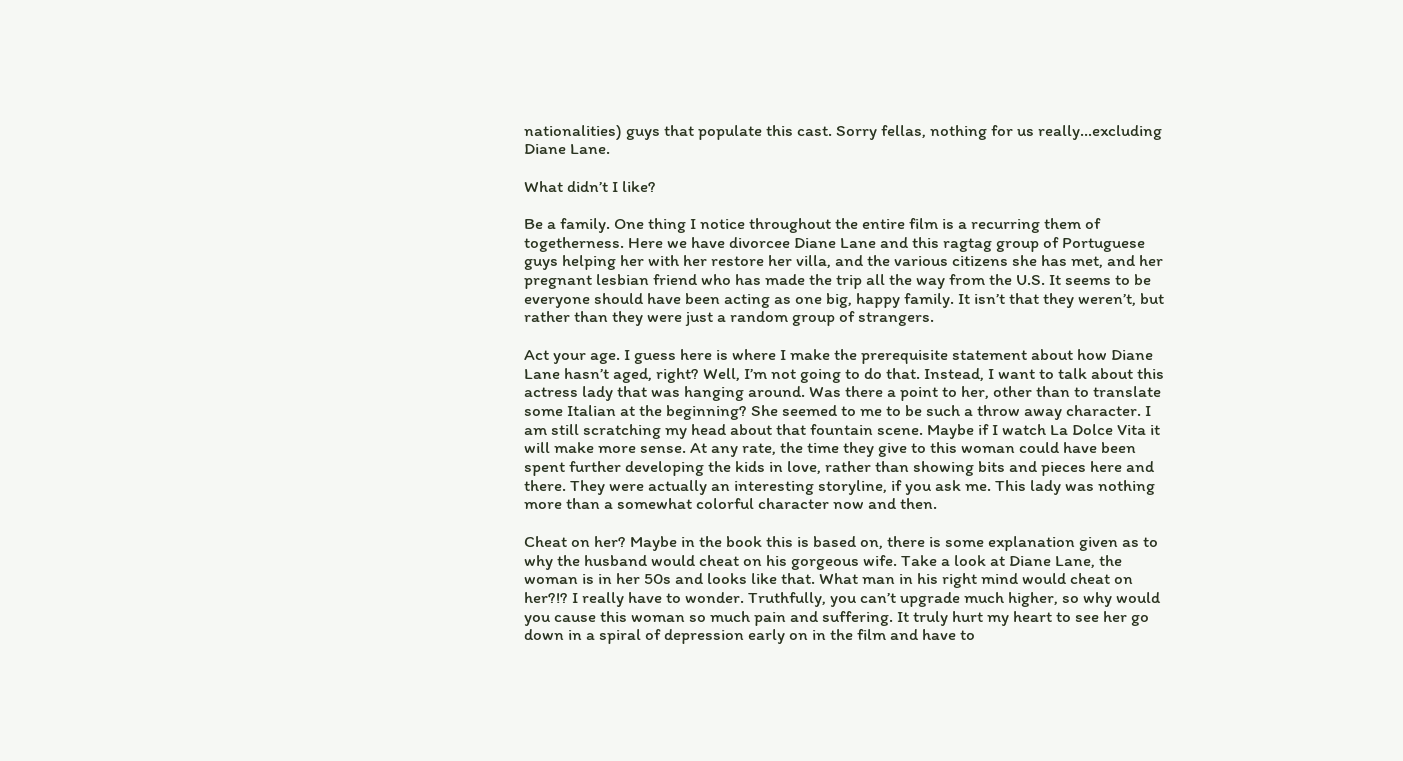nationalities) guys that populate this cast. Sorry fellas, nothing for us really…excluding Diane Lane.

What didn’t I like?

Be a family. One thing I notice throughout the entire film is a recurring them of togetherness. Here we have divorcee Diane Lane and this ragtag group of Portuguese guys helping her with her restore her villa, and the various citizens she has met, and her pregnant lesbian friend who has made the trip all the way from the U.S. It seems to be everyone should have been acting as one big, happy family. It isn’t that they weren’t, but rather than they were just a random group of strangers.

Act your age. I guess here is where I make the prerequisite statement about how Diane Lane hasn’t aged, right? Well, I’m not going to do that. Instead, I want to talk about this actress lady that was hanging around. Was there a point to her, other than to translate some Italian at the beginning? She seemed to me to be such a throw away character. I am still scratching my head about that fountain scene. Maybe if I watch La Dolce Vita it will make more sense. At any rate, the time they give to this woman could have been spent further developing the kids in love, rather than showing bits and pieces here and there. They were actually an interesting storyline, if you ask me. This lady was nothing more than a somewhat colorful character now and then.

Cheat on her? Maybe in the book this is based on, there is some explanation given as to why the husband would cheat on his gorgeous wife. Take a look at Diane Lane, the woman is in her 50s and looks like that. What man in his right mind would cheat on her?!? I really have to wonder. Truthfully, you can’t upgrade much higher, so why would you cause this woman so much pain and suffering. It truly hurt my heart to see her go down in a spiral of depression early on in the film and have to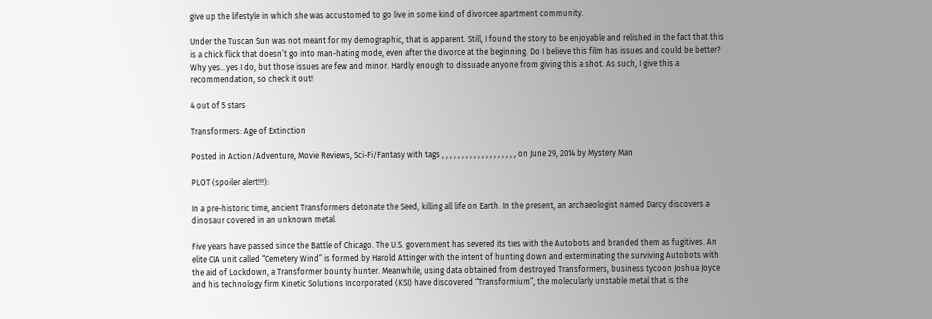give up the lifestyle in which she was accustomed to go live in some kind of divorcee apartment community.

Under the Tuscan Sun was not meant for my demographic, that is apparent. Still, I found the story to be enjoyable and relished in the fact that this is a chick flick that doesn’t go into man-hating mode, even after the divorce at the beginning. Do I believe this film has issues and could be better? Why yes…yes I do, but those issues are few and minor. Hardly enough to dissuade anyone from giving this a shot. As such, I give this a recommendation, so check it out!

4 out of 5 stars

Transformers: Age of Extinction

Posted in Action/Adventure, Movie Reviews, Sci-Fi/Fantasy with tags , , , , , , , , , , , , , , , , , , , on June 29, 2014 by Mystery Man

PLOT (spoiler alert!!!):

In a pre-historic time, ancient Transformers detonate the Seed, killing all life on Earth. In the present, an archaeologist named Darcy discovers a dinosaur covered in an unknown metal.

Five years have passed since the Battle of Chicago. The U.S. government has severed its ties with the Autobots and branded them as fugitives. An elite CIA unit called “Cemetery Wind” is formed by Harold Attinger with the intent of hunting down and exterminating the surviving Autobots with the aid of Lockdown, a Transformer bounty hunter. Meanwhile, using data obtained from destroyed Transformers, business tycoon Joshua Joyce and his technology firm Kinetic Solutions Incorporated (KSI) have discovered “Transformium”, the molecularly unstable metal that is the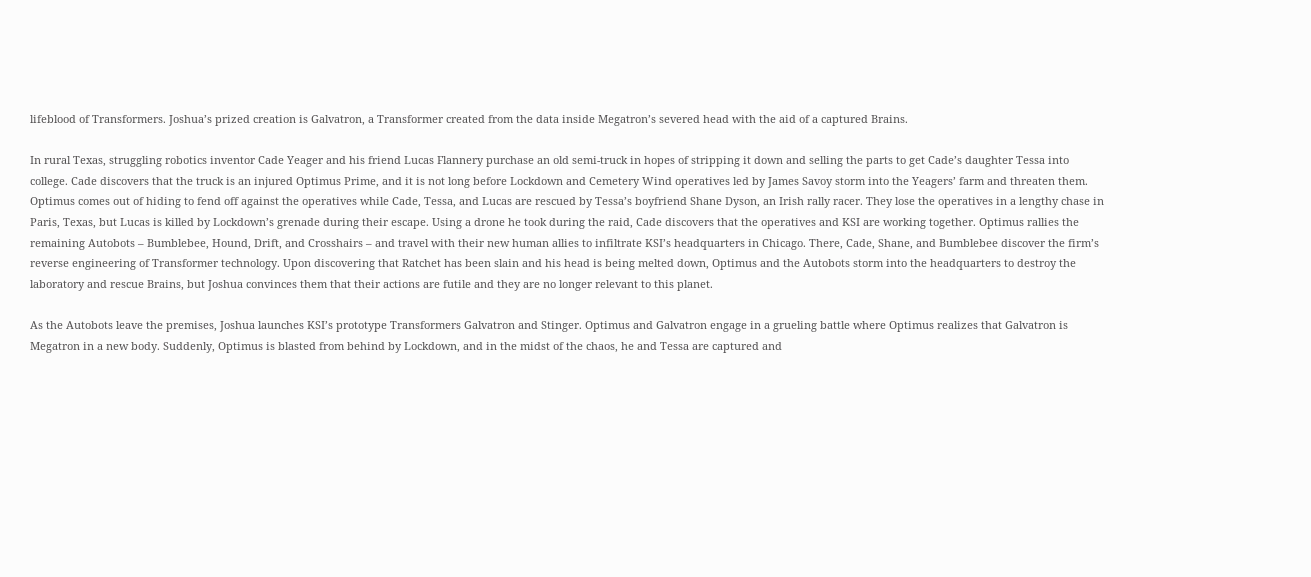lifeblood of Transformers. Joshua’s prized creation is Galvatron, a Transformer created from the data inside Megatron’s severed head with the aid of a captured Brains.

In rural Texas, struggling robotics inventor Cade Yeager and his friend Lucas Flannery purchase an old semi-truck in hopes of stripping it down and selling the parts to get Cade’s daughter Tessa into college. Cade discovers that the truck is an injured Optimus Prime, and it is not long before Lockdown and Cemetery Wind operatives led by James Savoy storm into the Yeagers’ farm and threaten them. Optimus comes out of hiding to fend off against the operatives while Cade, Tessa, and Lucas are rescued by Tessa’s boyfriend Shane Dyson, an Irish rally racer. They lose the operatives in a lengthy chase in Paris, Texas, but Lucas is killed by Lockdown’s grenade during their escape. Using a drone he took during the raid, Cade discovers that the operatives and KSI are working together. Optimus rallies the remaining Autobots – Bumblebee, Hound, Drift, and Crosshairs – and travel with their new human allies to infiltrate KSI’s headquarters in Chicago. There, Cade, Shane, and Bumblebee discover the firm’s reverse engineering of Transformer technology. Upon discovering that Ratchet has been slain and his head is being melted down, Optimus and the Autobots storm into the headquarters to destroy the laboratory and rescue Brains, but Joshua convinces them that their actions are futile and they are no longer relevant to this planet.

As the Autobots leave the premises, Joshua launches KSI’s prototype Transformers Galvatron and Stinger. Optimus and Galvatron engage in a grueling battle where Optimus realizes that Galvatron is Megatron in a new body. Suddenly, Optimus is blasted from behind by Lockdown, and in the midst of the chaos, he and Tessa are captured and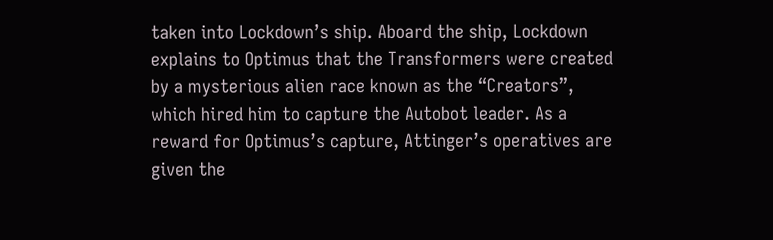taken into Lockdown’s ship. Aboard the ship, Lockdown explains to Optimus that the Transformers were created by a mysterious alien race known as the “Creators”, which hired him to capture the Autobot leader. As a reward for Optimus’s capture, Attinger’s operatives are given the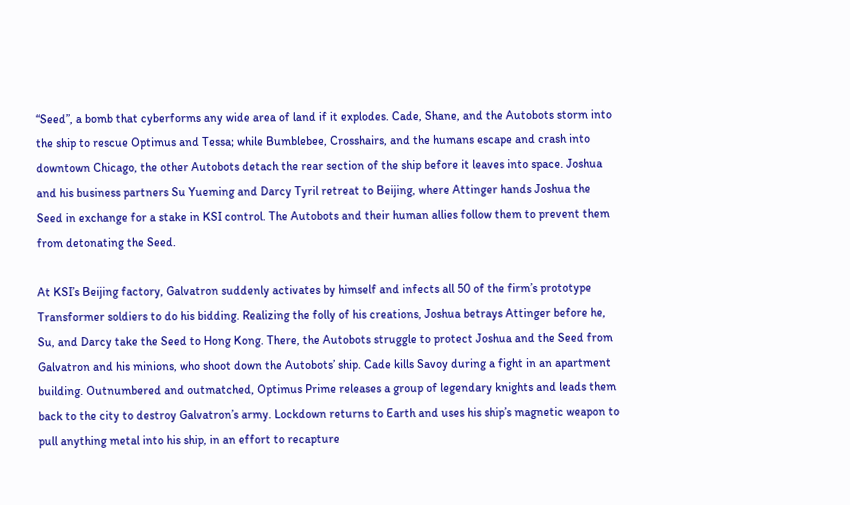“Seed”, a bomb that cyberforms any wide area of land if it explodes. Cade, Shane, and the Autobots storm into the ship to rescue Optimus and Tessa; while Bumblebee, Crosshairs, and the humans escape and crash into downtown Chicago, the other Autobots detach the rear section of the ship before it leaves into space. Joshua and his business partners Su Yueming and Darcy Tyril retreat to Beijing, where Attinger hands Joshua the Seed in exchange for a stake in KSI control. The Autobots and their human allies follow them to prevent them from detonating the Seed.

At KSI’s Beijing factory, Galvatron suddenly activates by himself and infects all 50 of the firm’s prototype Transformer soldiers to do his bidding. Realizing the folly of his creations, Joshua betrays Attinger before he, Su, and Darcy take the Seed to Hong Kong. There, the Autobots struggle to protect Joshua and the Seed from Galvatron and his minions, who shoot down the Autobots’ ship. Cade kills Savoy during a fight in an apartment building. Outnumbered and outmatched, Optimus Prime releases a group of legendary knights and leads them back to the city to destroy Galvatron’s army. Lockdown returns to Earth and uses his ship’s magnetic weapon to pull anything metal into his ship, in an effort to recapture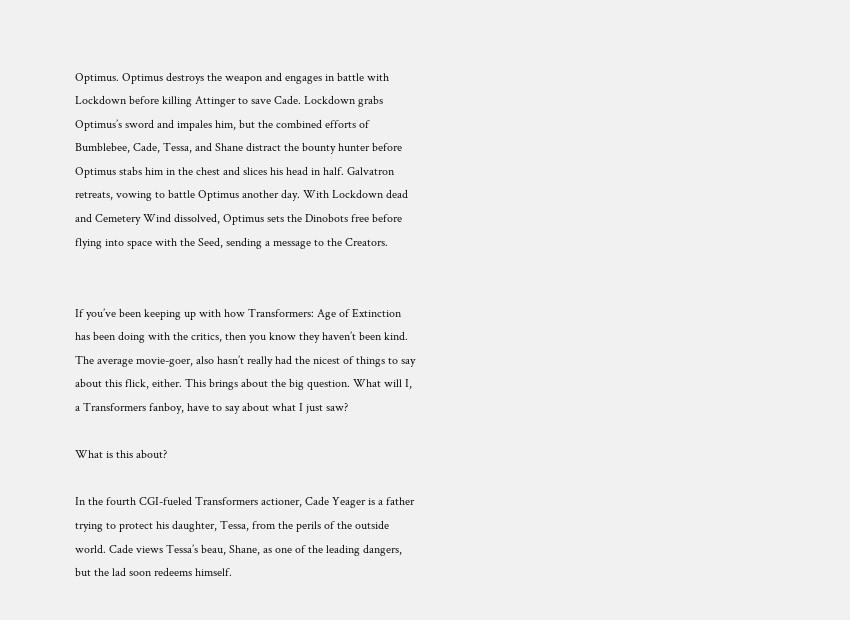Optimus. Optimus destroys the weapon and engages in battle with Lockdown before killing Attinger to save Cade. Lockdown grabs Optimus’s sword and impales him, but the combined efforts of Bumblebee, Cade, Tessa, and Shane distract the bounty hunter before Optimus stabs him in the chest and slices his head in half. Galvatron retreats, vowing to battle Optimus another day. With Lockdown dead and Cemetery Wind dissolved, Optimus sets the Dinobots free before flying into space with the Seed, sending a message to the Creators.


If you’ve been keeping up with how Transformers: Age of Extinction has been doing with the critics, then you know they haven’t been kind. The average movie-goer, also hasn’t really had the nicest of things to say about this flick, either. This brings about the big question. What will I, a Transformers fanboy, have to say about what I just saw?

What is this about?

In the fourth CGI-fueled Transformers actioner, Cade Yeager is a father trying to protect his daughter, Tessa, from the perils of the outside world. Cade views Tessa’s beau, Shane, as one of the leading dangers, but the lad soon redeems himself.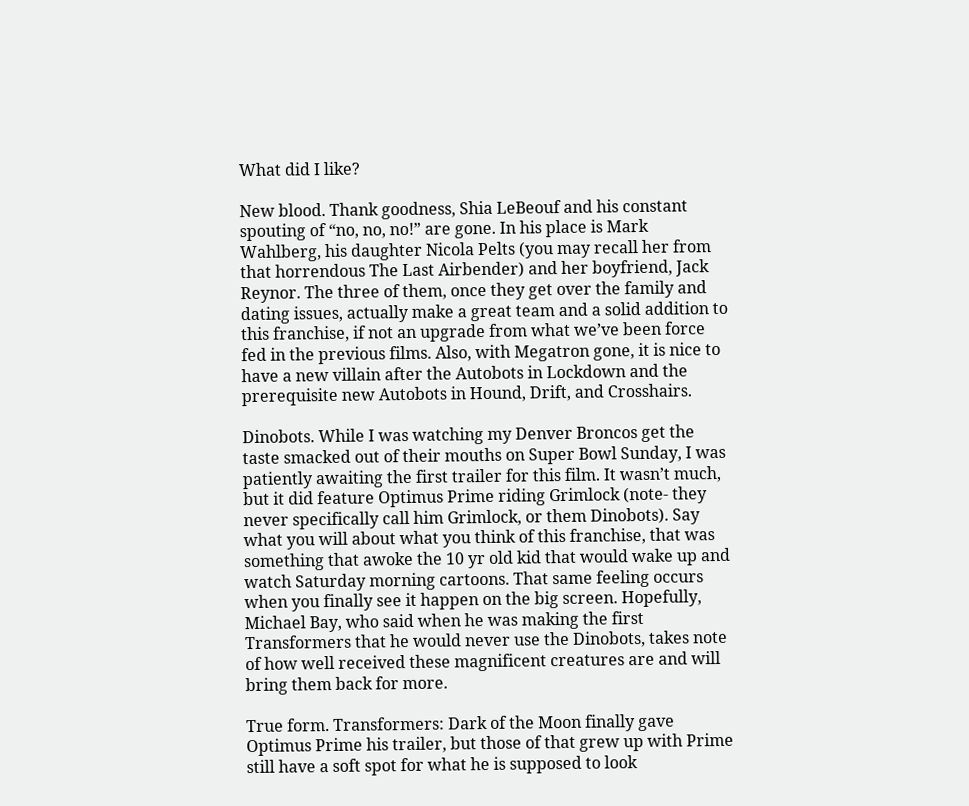What did I like?

New blood. Thank goodness, Shia LeBeouf and his constant spouting of “no, no, no!” are gone. In his place is Mark Wahlberg, his daughter Nicola Pelts (you may recall her from that horrendous The Last Airbender) and her boyfriend, Jack Reynor. The three of them, once they get over the family and dating issues, actually make a great team and a solid addition to this franchise, if not an upgrade from what we’ve been force fed in the previous films. Also, with Megatron gone, it is nice to have a new villain after the Autobots in Lockdown and the prerequisite new Autobots in Hound, Drift, and Crosshairs.

Dinobots. While I was watching my Denver Broncos get the taste smacked out of their mouths on Super Bowl Sunday, I was patiently awaiting the first trailer for this film. It wasn’t much, but it did feature Optimus Prime riding Grimlock (note- they never specifically call him Grimlock, or them Dinobots). Say what you will about what you think of this franchise, that was something that awoke the 10 yr old kid that would wake up and watch Saturday morning cartoons. That same feeling occurs when you finally see it happen on the big screen. Hopefully, Michael Bay, who said when he was making the first Transformers that he would never use the Dinobots, takes note of how well received these magnificent creatures are and will bring them back for more.

True form. Transformers: Dark of the Moon finally gave Optimus Prime his trailer, but those of that grew up with Prime still have a soft spot for what he is supposed to look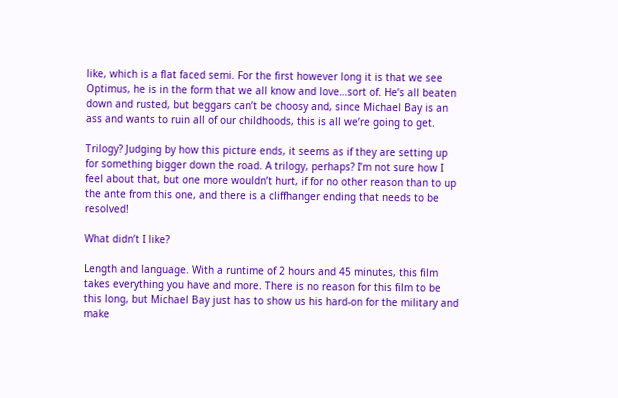like, which is a flat faced semi. For the first however long it is that we see Optimus, he is in the form that we all know and love…sort of. He’s all beaten down and rusted, but beggars can’t be choosy and, since Michael Bay is an ass and wants to ruin all of our childhoods, this is all we’re going to get.

Trilogy? Judging by how this picture ends, it seems as if they are setting up for something bigger down the road. A trilogy, perhaps? I’m not sure how I feel about that, but one more wouldn’t hurt, if for no other reason than to up the ante from this one, and there is a cliffhanger ending that needs to be resolved!

What didn’t I like?

Length and language. With a runtime of 2 hours and 45 minutes, this film takes everything you have and more. There is no reason for this film to be this long, but Michael Bay just has to show us his hard-on for the military and make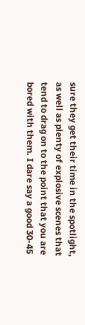sure they get their time in the spotlight, as well as plenty of explosive scenes that tend to drag on to the point that you are bored with them. I dare say a good 30-45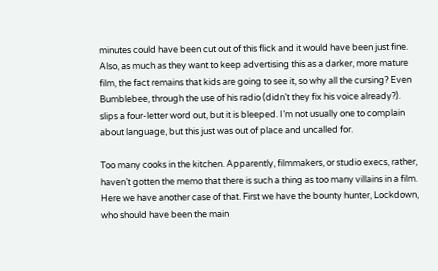minutes could have been cut out of this flick and it would have been just fine. Also, as much as they want to keep advertising this as a darker, more mature film, the fact remains that kids are going to see it, so why all the cursing? Even Bumblebee, through the use of his radio (didn’t they fix his voice already?). slips a four-letter word out, but it is bleeped. I’m not usually one to complain about language, but this just was out of place and uncalled for.

Too many cooks in the kitchen. Apparently, filmmakers, or studio execs, rather, haven’t gotten the memo that there is such a thing as too many villains in a film. Here we have another case of that. First we have the bounty hunter, Lockdown, who should have been the main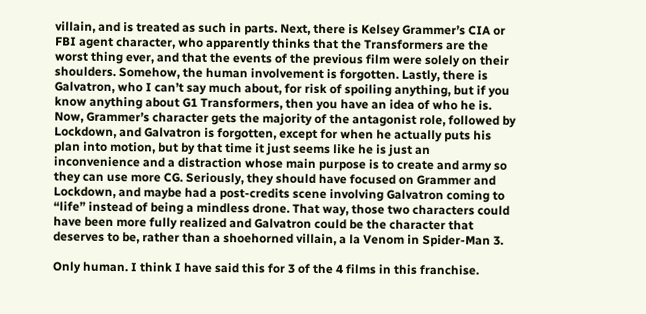villain, and is treated as such in parts. Next, there is Kelsey Grammer’s CIA or FBI agent character, who apparently thinks that the Transformers are the worst thing ever, and that the events of the previous film were solely on their shoulders. Somehow, the human involvement is forgotten. Lastly, there is Galvatron, who I can’t say much about, for risk of spoiling anything, but if you know anything about G1 Transformers, then you have an idea of who he is. Now, Grammer’s character gets the majority of the antagonist role, followed by Lockdown, and Galvatron is forgotten, except for when he actually puts his plan into motion, but by that time it just seems like he is just an inconvenience and a distraction whose main purpose is to create and army so they can use more CG. Seriously, they should have focused on Grammer and Lockdown, and maybe had a post-credits scene involving Galvatron coming to “life” instead of being a mindless drone. That way, those two characters could have been more fully realized and Galvatron could be the character that deserves to be, rather than a shoehorned villain, a la Venom in Spider-Man 3.

Only human. I think I have said this for 3 of the 4 films in this franchise.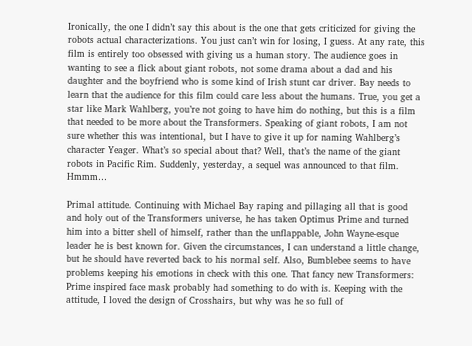Ironically, the one I didn’t say this about is the one that gets criticized for giving the robots actual characterizations. You just can’t win for losing, I guess. At any rate, this film is entirely too obsessed with giving us a human story. The audience goes in wanting to see a flick about giant robots, not some drama about a dad and his daughter and the boyfriend who is some kind of Irish stunt car driver. Bay needs to learn that the audience for this film could care less about the humans. True, you get a star like Mark Wahlberg, you’re not going to have him do nothing, but this is a film that needed to be more about the Transformers. Speaking of giant robots, I am not sure whether this was intentional, but I have to give it up for naming Wahlberg’s character Yeager. What’s so special about that? Well, that’s the name of the giant robots in Pacific Rim. Suddenly, yesterday, a sequel was announced to that film. Hmmm…

Primal attitude. Continuing with Michael Bay raping and pillaging all that is good and holy out of the Transformers universe, he has taken Optimus Prime and turned him into a bitter shell of himself, rather than the unflappable, John Wayne-esque leader he is best known for. Given the circumstances, I can understand a little change, but he should have reverted back to his normal self. Also, Bumblebee seems to have problems keeping his emotions in check with this one. That fancy new Transformers: Prime inspired face mask probably had something to do with is. Keeping with the attitude, I loved the design of Crosshairs, but why was he so full of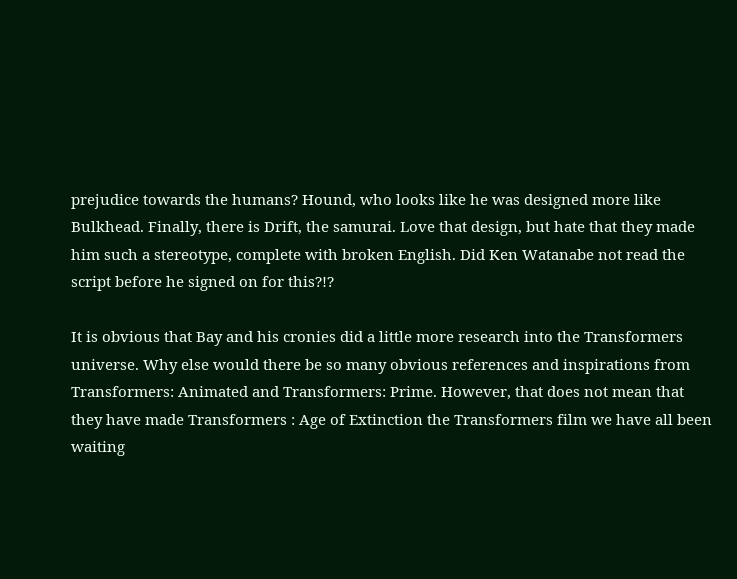prejudice towards the humans? Hound, who looks like he was designed more like Bulkhead. Finally, there is Drift, the samurai. Love that design, but hate that they made him such a stereotype, complete with broken English. Did Ken Watanabe not read the script before he signed on for this?!?

It is obvious that Bay and his cronies did a little more research into the Transformers universe. Why else would there be so many obvious references and inspirations from Transformers: Animated and Transformers: Prime. However, that does not mean that they have made Transformers : Age of Extinction the Transformers film we have all been waiting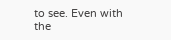to see. Even with the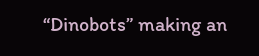“Dinobots” making an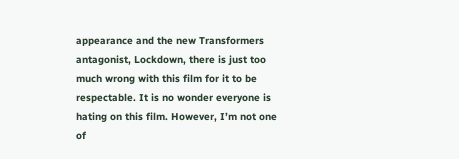appearance and the new Transformers antagonist, Lockdown, there is just too much wrong with this film for it to be respectable. It is no wonder everyone is hating on this film. However, I’m not one of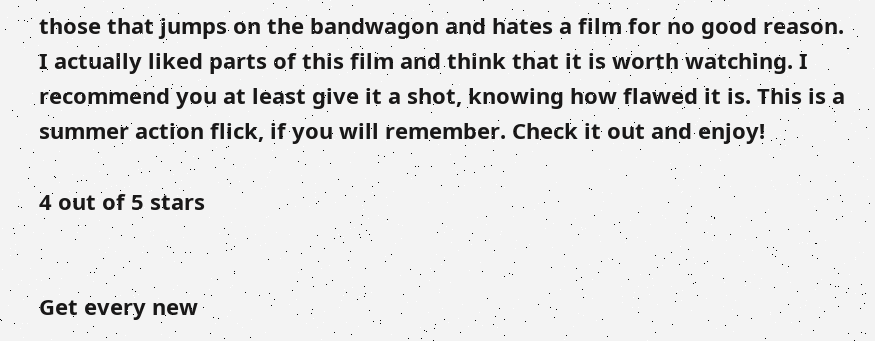those that jumps on the bandwagon and hates a film for no good reason. I actually liked parts of this film and think that it is worth watching. I recommend you at least give it a shot, knowing how flawed it is. This is a summer action flick, if you will remember. Check it out and enjoy!

4 out of 5 stars


Get every new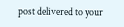post delivered to your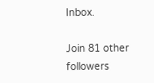Inbox.

Join 81 other followers